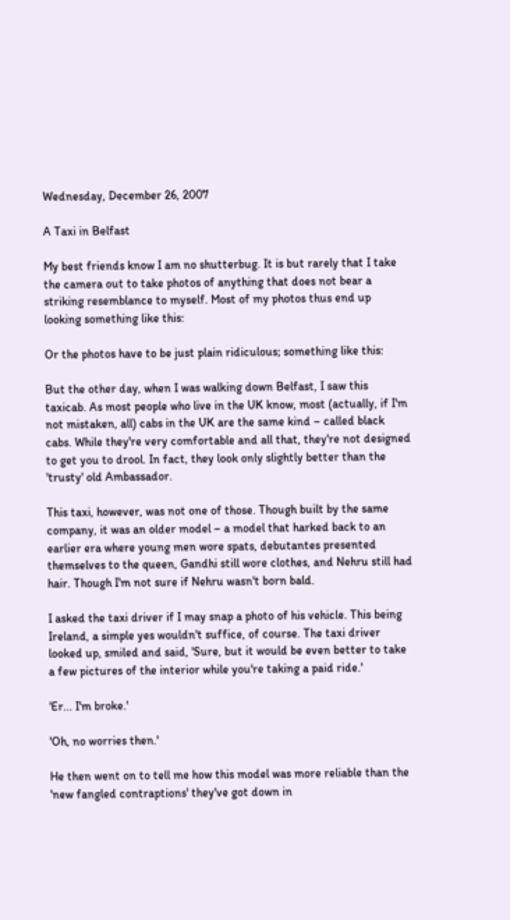Wednesday, December 26, 2007

A Taxi in Belfast

My best friends know I am no shutterbug. It is but rarely that I take the camera out to take photos of anything that does not bear a striking resemblance to myself. Most of my photos thus end up looking something like this:

Or the photos have to be just plain ridiculous; something like this:

But the other day, when I was walking down Belfast, I saw this taxicab. As most people who live in the UK know, most (actually, if I'm not mistaken, all) cabs in the UK are the same kind – called black cabs. While they're very comfortable and all that, they're not designed to get you to drool. In fact, they look only slightly better than the 'trusty' old Ambassador.

This taxi, however, was not one of those. Though built by the same company, it was an older model – a model that harked back to an earlier era where young men wore spats, debutantes presented themselves to the queen, Gandhi still wore clothes, and Nehru still had hair. Though I'm not sure if Nehru wasn't born bald.

I asked the taxi driver if I may snap a photo of his vehicle. This being Ireland, a simple yes wouldn't suffice, of course. The taxi driver looked up, smiled and said, 'Sure, but it would be even better to take a few pictures of the interior while you're taking a paid ride.'

'Er... I'm broke.'

'Oh, no worries then.'

He then went on to tell me how this model was more reliable than the 'new fangled contraptions' they've got down in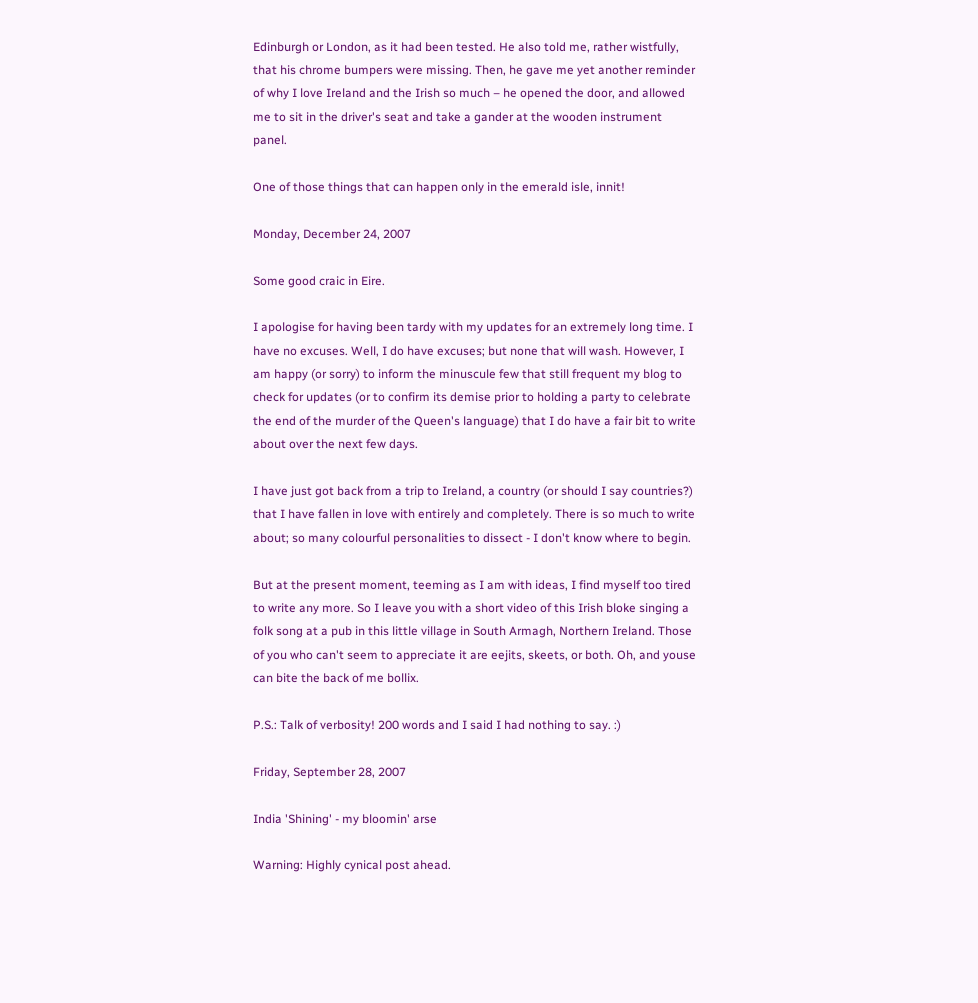Edinburgh or London, as it had been tested. He also told me, rather wistfully, that his chrome bumpers were missing. Then, he gave me yet another reminder of why I love Ireland and the Irish so much – he opened the door, and allowed me to sit in the driver's seat and take a gander at the wooden instrument panel.

One of those things that can happen only in the emerald isle, innit!

Monday, December 24, 2007

Some good craic in Eire.

I apologise for having been tardy with my updates for an extremely long time. I have no excuses. Well, I do have excuses; but none that will wash. However, I am happy (or sorry) to inform the minuscule few that still frequent my blog to check for updates (or to confirm its demise prior to holding a party to celebrate the end of the murder of the Queen's language) that I do have a fair bit to write about over the next few days.

I have just got back from a trip to Ireland, a country (or should I say countries?) that I have fallen in love with entirely and completely. There is so much to write about; so many colourful personalities to dissect - I don't know where to begin.

But at the present moment, teeming as I am with ideas, I find myself too tired to write any more. So I leave you with a short video of this Irish bloke singing a folk song at a pub in this little village in South Armagh, Northern Ireland. Those of you who can't seem to appreciate it are eejits, skeets, or both. Oh, and youse can bite the back of me bollix.

P.S.: Talk of verbosity! 200 words and I said I had nothing to say. :)

Friday, September 28, 2007

India 'Shining' - my bloomin' arse

Warning: Highly cynical post ahead.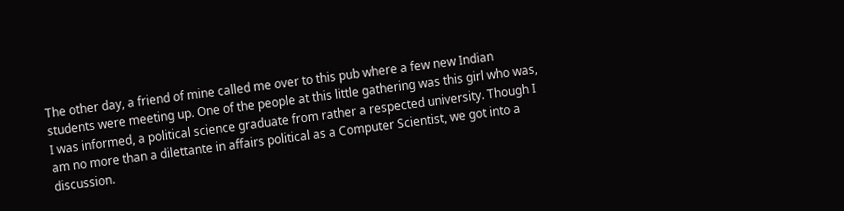The other day, a friend of mine called me over to this pub where a few new Indian students were meeting up. One of the people at this little gathering was this girl who was, I was informed, a political science graduate from rather a respected university. Though I am no more than a dilettante in affairs political as a Computer Scientist, we got into a discussion.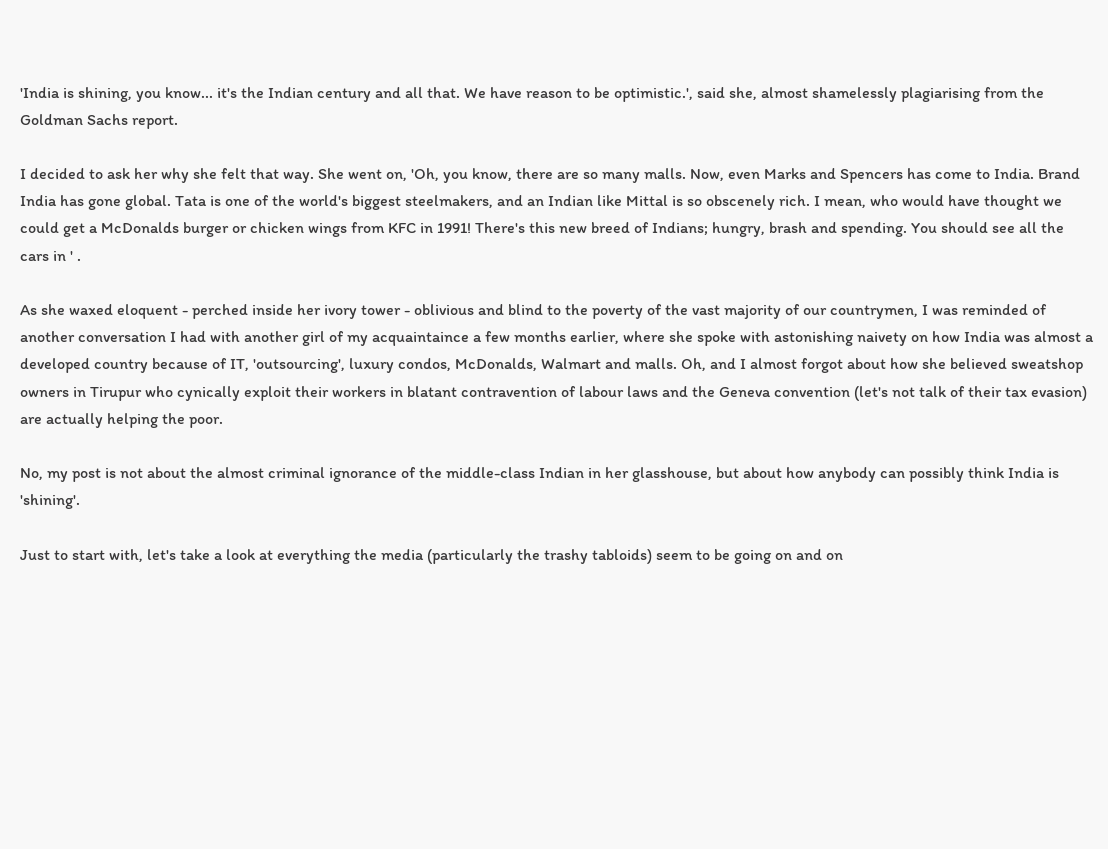'India is shining, you know... it's the Indian century and all that. We have reason to be optimistic.', said she, almost shamelessly plagiarising from the Goldman Sachs report.

I decided to ask her why she felt that way. She went on, 'Oh, you know, there are so many malls. Now, even Marks and Spencers has come to India. Brand India has gone global. Tata is one of the world's biggest steelmakers, and an Indian like Mittal is so obscenely rich. I mean, who would have thought we could get a McDonalds burger or chicken wings from KFC in 1991! There's this new breed of Indians; hungry, brash and spending. You should see all the cars in ' .

As she waxed eloquent - perched inside her ivory tower - oblivious and blind to the poverty of the vast majority of our countrymen, I was reminded of another conversation I had with another girl of my acquaintaince a few months earlier, where she spoke with astonishing naivety on how India was almost a developed country because of IT, 'outsourcing', luxury condos, McDonalds, Walmart and malls. Oh, and I almost forgot about how she believed sweatshop owners in Tirupur who cynically exploit their workers in blatant contravention of labour laws and the Geneva convention (let's not talk of their tax evasion) are actually helping the poor.

No, my post is not about the almost criminal ignorance of the middle-class Indian in her glasshouse, but about how anybody can possibly think India is 'shining'.

Just to start with, let's take a look at everything the media (particularly the trashy tabloids) seem to be going on and on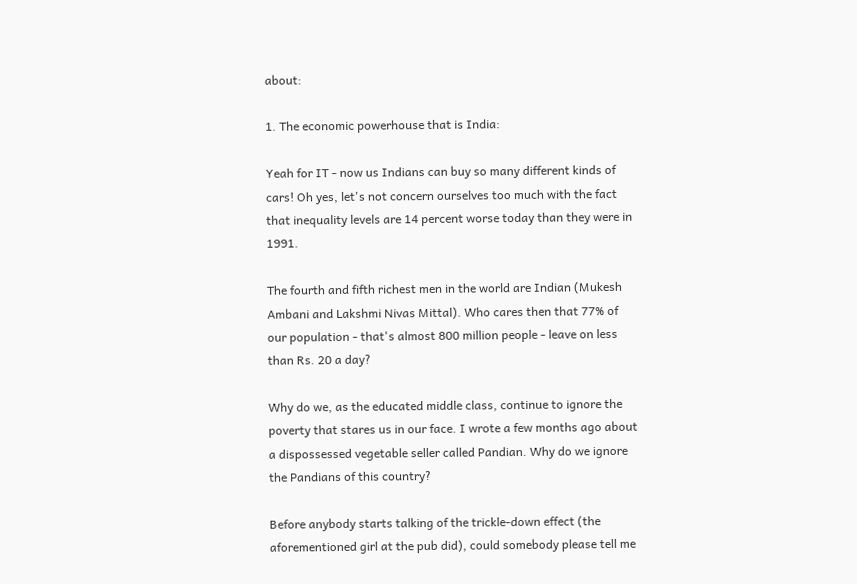about:

1. The economic powerhouse that is India:

Yeah for IT - now us Indians can buy so many different kinds of cars! Oh yes, let's not concern ourselves too much with the fact that inequality levels are 14 percent worse today than they were in 1991.

The fourth and fifth richest men in the world are Indian (Mukesh Ambani and Lakshmi Nivas Mittal). Who cares then that 77% of our population - that's almost 800 million people - leave on less than Rs. 20 a day?

Why do we, as the educated middle class, continue to ignore the poverty that stares us in our face. I wrote a few months ago about a dispossessed vegetable seller called Pandian. Why do we ignore the Pandians of this country?

Before anybody starts talking of the trickle-down effect (the aforementioned girl at the pub did), could somebody please tell me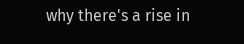why there's a rise in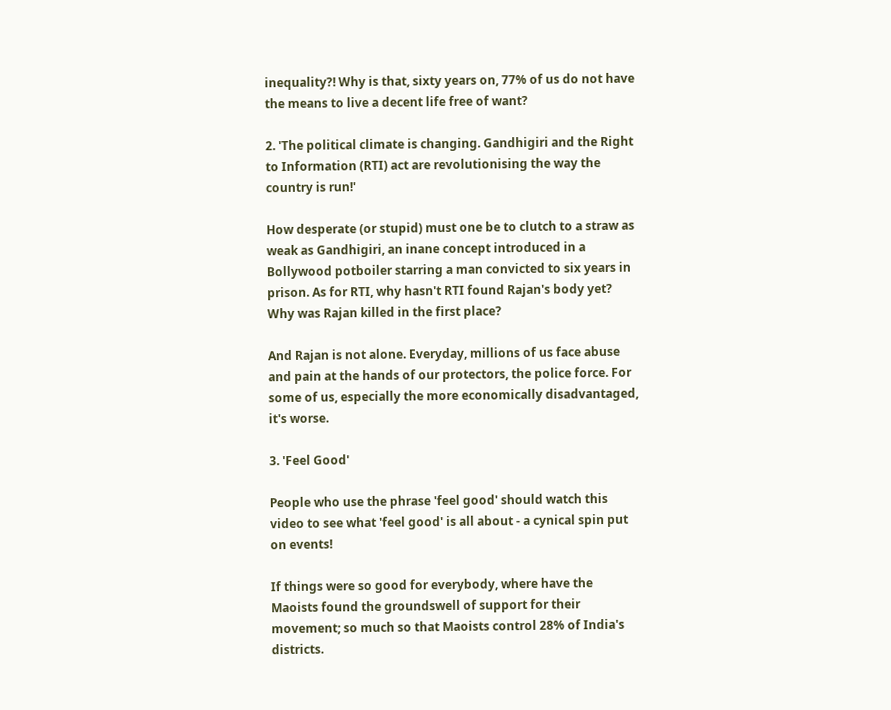inequality?! Why is that, sixty years on, 77% of us do not have the means to live a decent life free of want?

2. 'The political climate is changing. Gandhigiri and the Right to Information (RTI) act are revolutionising the way the country is run!'

How desperate (or stupid) must one be to clutch to a straw as weak as Gandhigiri, an inane concept introduced in a Bollywood potboiler starring a man convicted to six years in prison. As for RTI, why hasn't RTI found Rajan's body yet? Why was Rajan killed in the first place?

And Rajan is not alone. Everyday, millions of us face abuse and pain at the hands of our protectors, the police force. For some of us, especially the more economically disadvantaged, it's worse.

3. 'Feel Good'

People who use the phrase 'feel good' should watch this video to see what 'feel good' is all about - a cynical spin put on events!

If things were so good for everybody, where have the Maoists found the groundswell of support for their movement; so much so that Maoists control 28% of India's districts.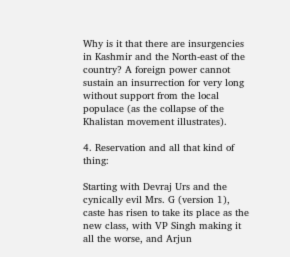Why is it that there are insurgencies in Kashmir and the North-east of the country? A foreign power cannot sustain an insurrection for very long without support from the local populace (as the collapse of the Khalistan movement illustrates).

4. Reservation and all that kind of thing:

Starting with Devraj Urs and the cynically evil Mrs. G (version 1), caste has risen to take its place as the new class, with VP Singh making it all the worse, and Arjun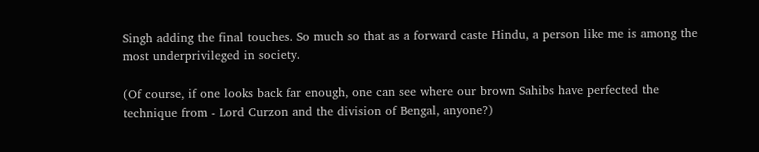Singh adding the final touches. So much so that as a forward caste Hindu, a person like me is among the most underprivileged in society.

(Of course, if one looks back far enough, one can see where our brown Sahibs have perfected the technique from - Lord Curzon and the division of Bengal, anyone?)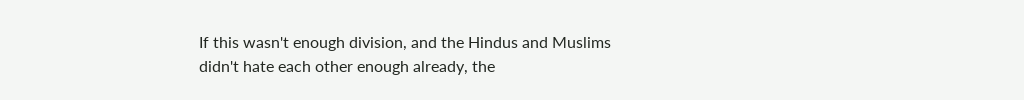If this wasn't enough division, and the Hindus and Muslims didn't hate each other enough already, the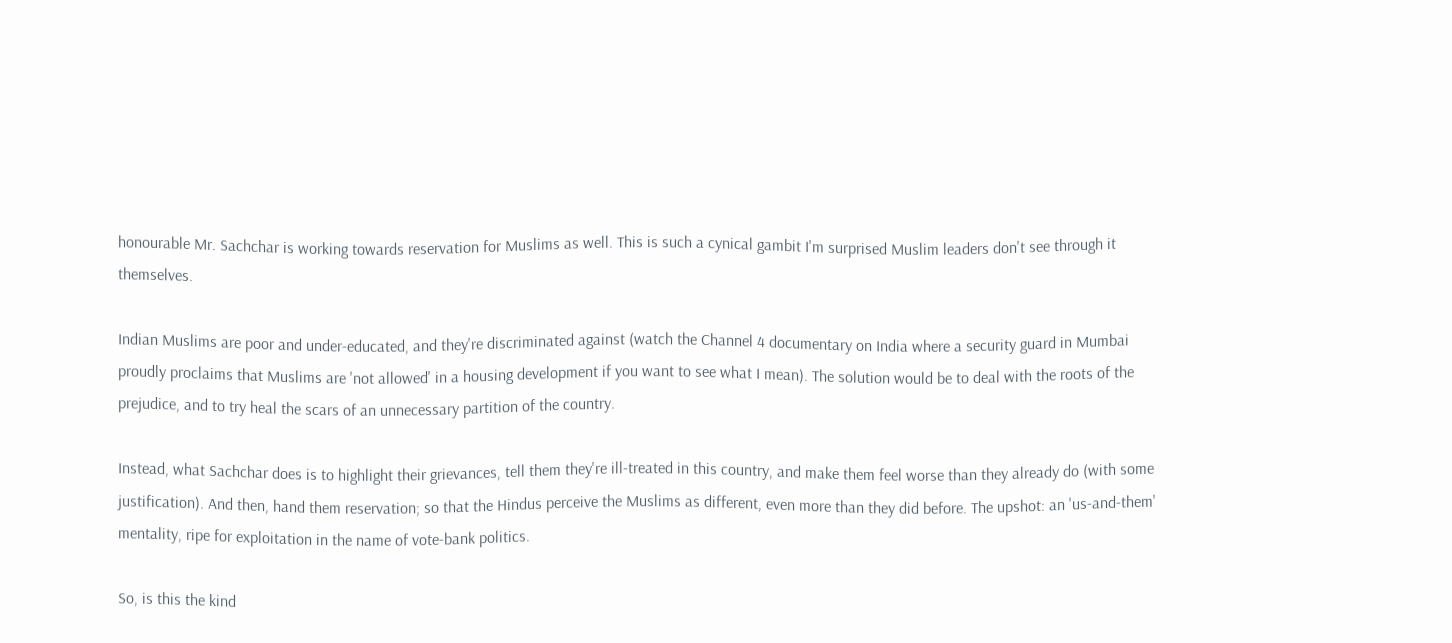honourable Mr. Sachchar is working towards reservation for Muslims as well. This is such a cynical gambit I'm surprised Muslim leaders don't see through it themselves.

Indian Muslims are poor and under-educated, and they're discriminated against (watch the Channel 4 documentary on India where a security guard in Mumbai proudly proclaims that Muslims are 'not allowed' in a housing development if you want to see what I mean). The solution would be to deal with the roots of the prejudice, and to try heal the scars of an unnecessary partition of the country.

Instead, what Sachchar does is to highlight their grievances, tell them they're ill-treated in this country, and make them feel worse than they already do (with some justification). And then, hand them reservation; so that the Hindus perceive the Muslims as different, even more than they did before. The upshot: an 'us-and-them' mentality, ripe for exploitation in the name of vote-bank politics.

So, is this the kind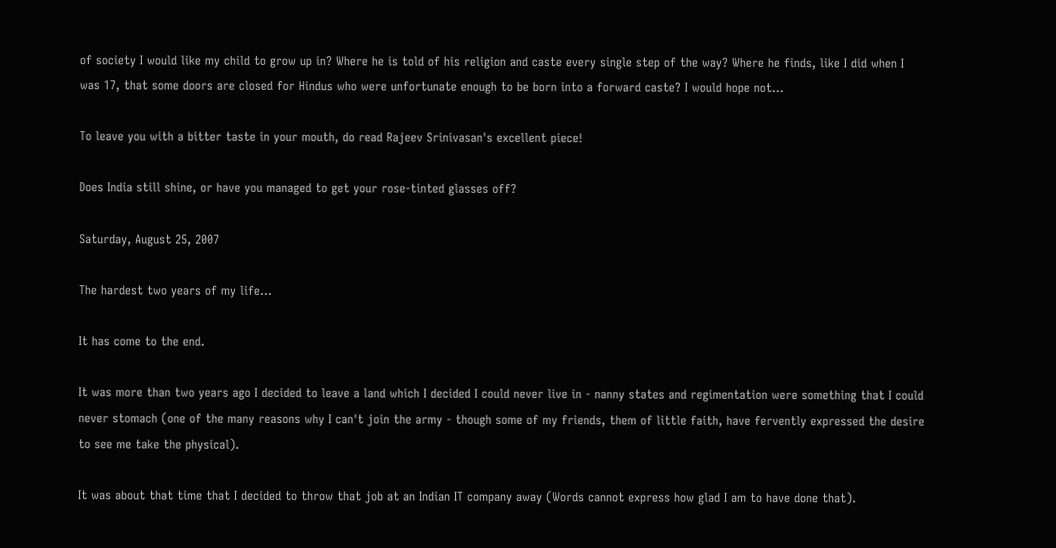of society I would like my child to grow up in? Where he is told of his religion and caste every single step of the way? Where he finds, like I did when I was 17, that some doors are closed for Hindus who were unfortunate enough to be born into a forward caste? I would hope not...

To leave you with a bitter taste in your mouth, do read Rajeev Srinivasan's excellent piece!

Does India still shine, or have you managed to get your rose-tinted glasses off?

Saturday, August 25, 2007

The hardest two years of my life...

It has come to the end.

It was more than two years ago I decided to leave a land which I decided I could never live in - nanny states and regimentation were something that I could never stomach (one of the many reasons why I can't join the army - though some of my friends, them of little faith, have fervently expressed the desire to see me take the physical).

It was about that time that I decided to throw that job at an Indian IT company away (Words cannot express how glad I am to have done that).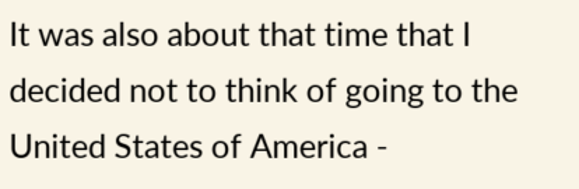It was also about that time that I decided not to think of going to the United States of America -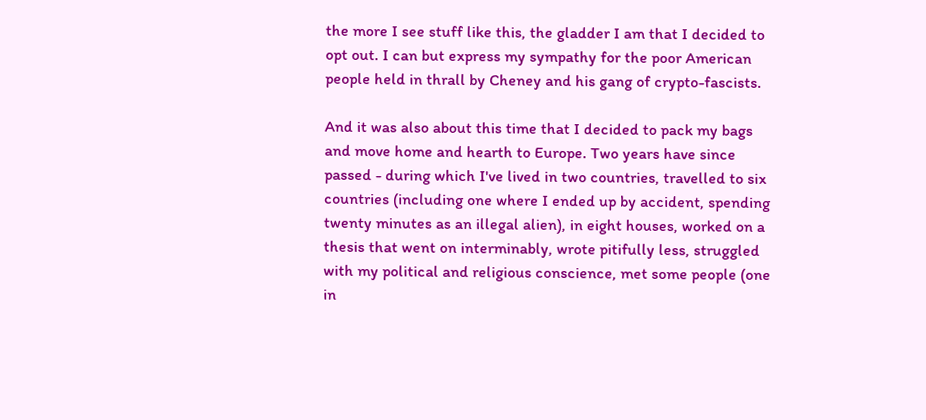the more I see stuff like this, the gladder I am that I decided to opt out. I can but express my sympathy for the poor American people held in thrall by Cheney and his gang of crypto-fascists.

And it was also about this time that I decided to pack my bags and move home and hearth to Europe. Two years have since passed - during which I've lived in two countries, travelled to six countries (including one where I ended up by accident, spending twenty minutes as an illegal alien), in eight houses, worked on a thesis that went on interminably, wrote pitifully less, struggled with my political and religious conscience, met some people (one in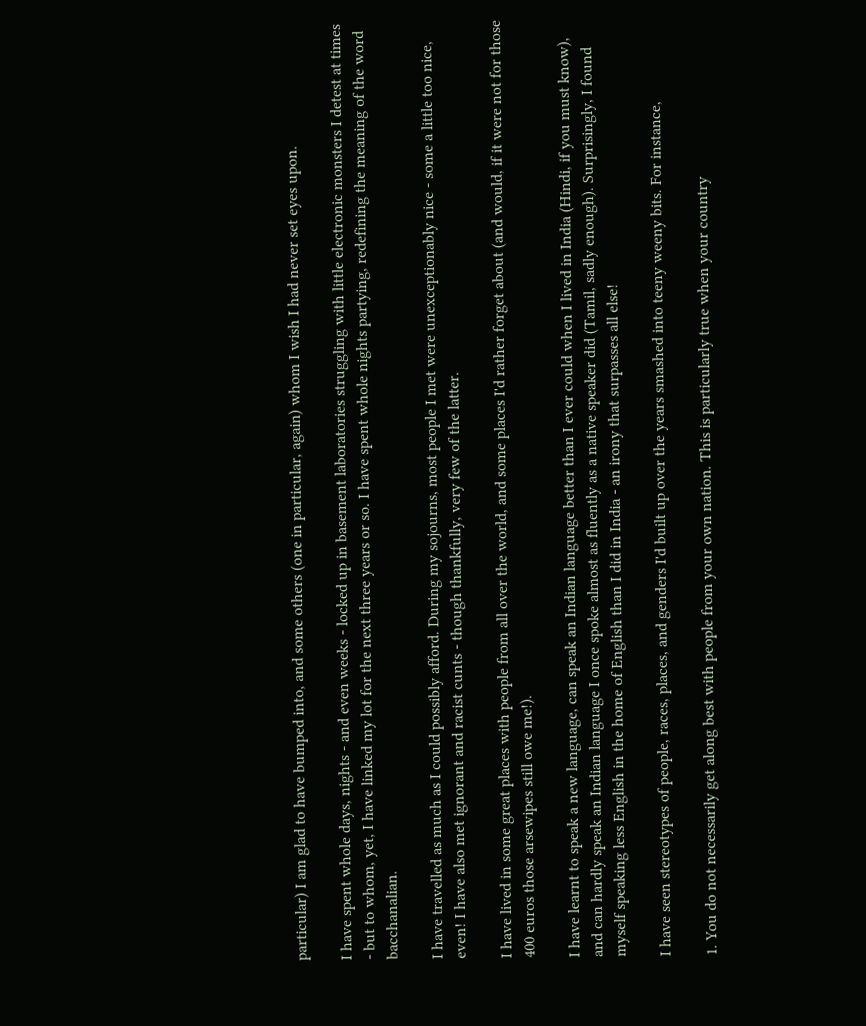particular) I am glad to have bumped into, and some others (one in particular, again) whom I wish I had never set eyes upon.

I have spent whole days, nights - and even weeks - locked up in basement laboratories struggling with little electronic monsters I detest at times - but to whom, yet, I have linked my lot for the next three years or so. I have spent whole nights partying, redefining the meaning of the word bacchanalian.

I have travelled as much as I could possibly afford. During my sojourns, most people I met were unexceptionably nice - some a little too nice, even! I have also met ignorant and racist cunts - though thankfully, very few of the latter.

I have lived in some great places with people from all over the world, and some places I'd rather forget about (and would, if it were not for those 400 euros those arsewipes still owe me!).

I have learnt to speak a new language, can speak an Indian language better than I ever could when I lived in India (Hindi, if you must know), and can hardly speak an Indian language I once spoke almost as fluently as a native speaker did (Tamil, sadly enough). Surprisingly, I found myself speaking less English in the home of English than I did in India - an irony that surpasses all else!

I have seen stereotypes of people, races, places, and genders I'd built up over the years smashed into teeny weeny bits. For instance,

1. You do not necessarily get along best with people from your own nation. This is particularly true when your country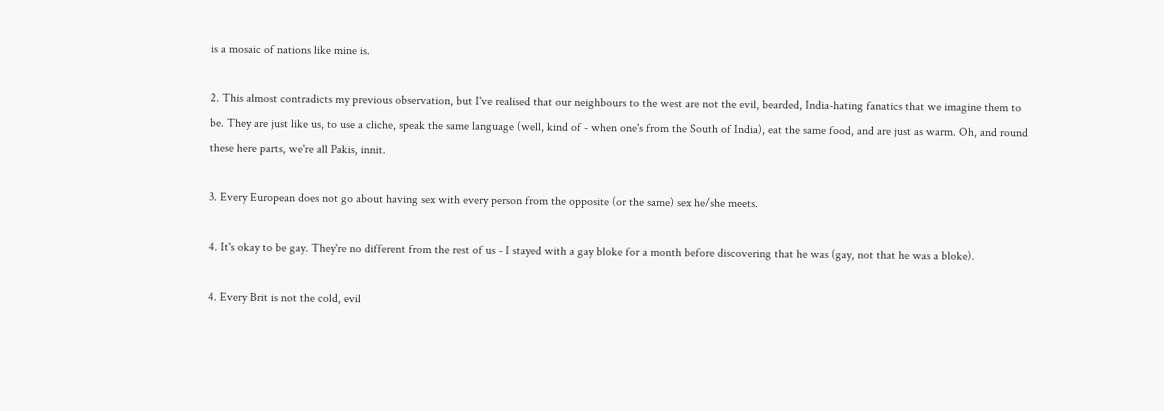is a mosaic of nations like mine is.

2. This almost contradicts my previous observation, but I've realised that our neighbours to the west are not the evil, bearded, India-hating fanatics that we imagine them to be. They are just like us, to use a cliche, speak the same language (well, kind of - when one's from the South of India), eat the same food, and are just as warm. Oh, and round these here parts, we're all Pakis, innit.

3. Every European does not go about having sex with every person from the opposite (or the same) sex he/she meets.

4. It's okay to be gay. They're no different from the rest of us - I stayed with a gay bloke for a month before discovering that he was (gay, not that he was a bloke).

4. Every Brit is not the cold, evil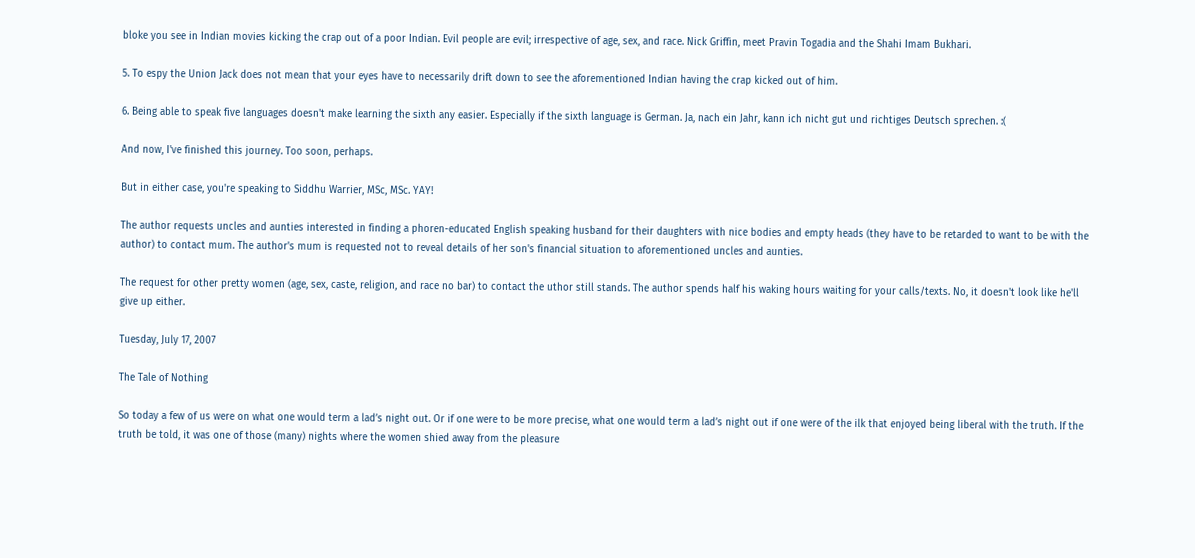bloke you see in Indian movies kicking the crap out of a poor Indian. Evil people are evil; irrespective of age, sex, and race. Nick Griffin, meet Pravin Togadia and the Shahi Imam Bukhari.

5. To espy the Union Jack does not mean that your eyes have to necessarily drift down to see the aforementioned Indian having the crap kicked out of him.

6. Being able to speak five languages doesn't make learning the sixth any easier. Especially if the sixth language is German. Ja, nach ein Jahr, kann ich nicht gut und richtiges Deutsch sprechen. :(

And now, I've finished this journey. Too soon, perhaps.

But in either case, you're speaking to Siddhu Warrier, MSc, MSc. YAY!

The author requests uncles and aunties interested in finding a phoren-educated English speaking husband for their daughters with nice bodies and empty heads (they have to be retarded to want to be with the author) to contact mum. The author's mum is requested not to reveal details of her son's financial situation to aforementioned uncles and aunties.

The request for other pretty women (age, sex, caste, religion, and race no bar) to contact the uthor still stands. The author spends half his waking hours waiting for your calls/texts. No, it doesn't look like he'll give up either.

Tuesday, July 17, 2007

The Tale of Nothing

So today a few of us were on what one would term a lad’s night out. Or if one were to be more precise, what one would term a lad’s night out if one were of the ilk that enjoyed being liberal with the truth. If the truth be told, it was one of those (many) nights where the women shied away from the pleasure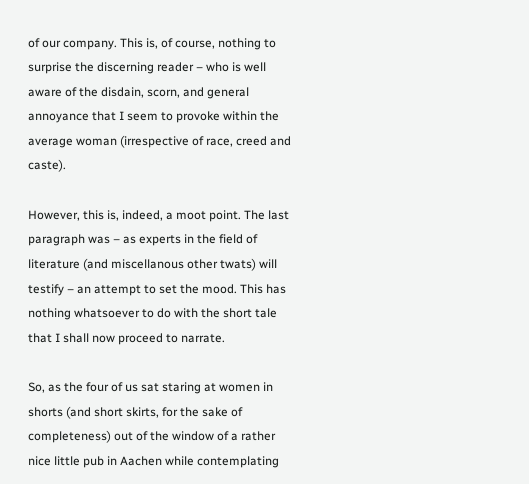of our company. This is, of course, nothing to surprise the discerning reader – who is well aware of the disdain, scorn, and general annoyance that I seem to provoke within the average woman (irrespective of race, creed and caste).

However, this is, indeed, a moot point. The last paragraph was – as experts in the field of literature (and miscellanous other twats) will testify – an attempt to set the mood. This has nothing whatsoever to do with the short tale that I shall now proceed to narrate.

So, as the four of us sat staring at women in shorts (and short skirts, for the sake of completeness) out of the window of a rather nice little pub in Aachen while contemplating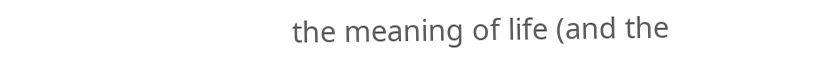the meaning of life (and the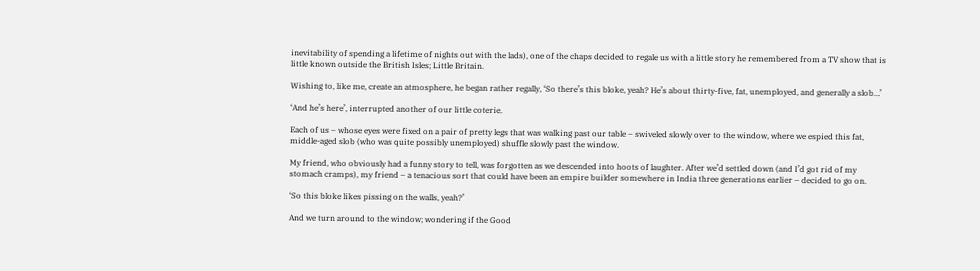inevitability of spending a lifetime of nights out with the lads), one of the chaps decided to regale us with a little story he remembered from a TV show that is little known outside the British Isles; Little Britain.

Wishing to, like me, create an atmosphere, he began rather regally, ‘So there’s this bloke, yeah? He’s about thirty-five, fat, unemployed, and generally a slob…’

‘And he’s here’, interrupted another of our little coterie.

Each of us – whose eyes were fixed on a pair of pretty legs that was walking past our table – swiveled slowly over to the window, where we espied this fat, middle-aged slob (who was quite possibly unemployed) shuffle slowly past the window.

My friend, who obviously had a funny story to tell, was forgotten as we descended into hoots of laughter. After we’d settled down (and I’d got rid of my stomach cramps), my friend – a tenacious sort that could have been an empire builder somewhere in India three generations earlier – decided to go on.

‘So this bloke likes pissing on the walls, yeah?’

And we turn around to the window; wondering if the Good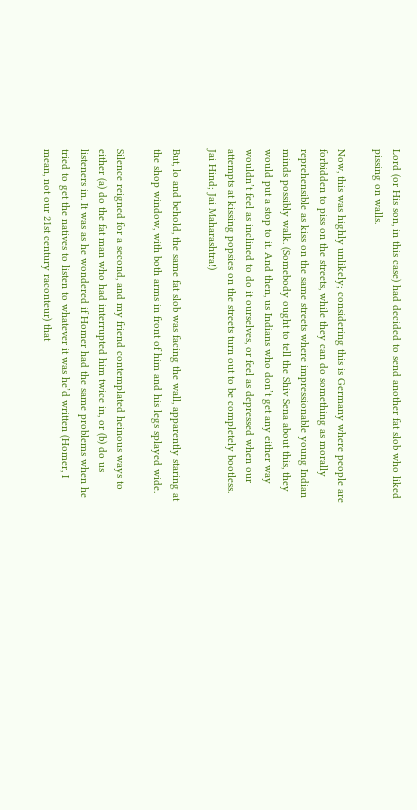Lord (or His son, in this case) had decided to send another fat slob who liked pissing on walls.

Now, this was highly unlikely; considering this is Germany where people are forbidden to piss on the streets, while they can do something as morally reprehensible as kiss on the same streets where impressionable young Indian minds possibly walk. (Somebody ought to tell the Shiv Sena about this, they would put a stop to it. And then, us Indians who don’t get any either way wouldn’t feel as inclined to do it ourselves, or feel as depressed when our attempts at kissing popsies on the streets turn out to be completely bootless. Jai Hind; Jai Maharashtra!)

But, lo and behold, the same fat slob was facing the wall, apparently staring at the shop window, with both arms in front of him and his legs splayed wide.

Silence reigned for a second, and my friend contemplated heinous ways to either (a) do the fat man who had interrupted him twice in, or (b) do us listeners in. It was as he wondered if Homer had the same problems when he tried to get the natives to listen to whatever it was he’d written (Homer, I mean, not our 21st century raconteur) that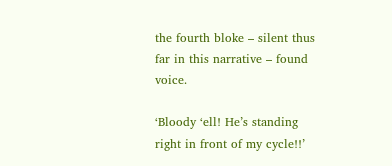the fourth bloke – silent thus far in this narrative – found voice.

‘Bloody ‘ell! He’s standing right in front of my cycle!!’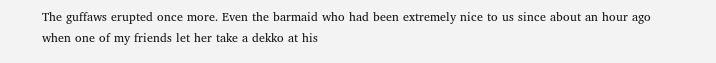The guffaws erupted once more. Even the barmaid who had been extremely nice to us since about an hour ago when one of my friends let her take a dekko at his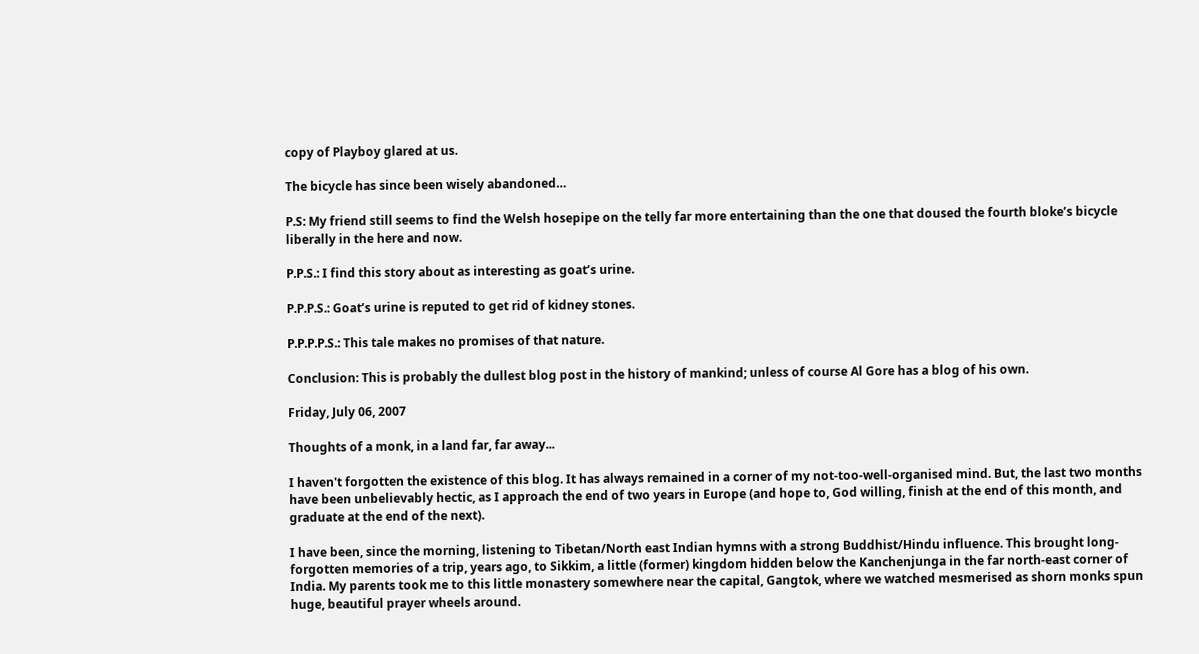copy of Playboy glared at us.

The bicycle has since been wisely abandoned…

P.S: My friend still seems to find the Welsh hosepipe on the telly far more entertaining than the one that doused the fourth bloke’s bicycle liberally in the here and now.

P.P.S.: I find this story about as interesting as goat’s urine.

P.P.P.S.: Goat’s urine is reputed to get rid of kidney stones.

P.P.P.P.S.: This tale makes no promises of that nature.

Conclusion: This is probably the dullest blog post in the history of mankind; unless of course Al Gore has a blog of his own.

Friday, July 06, 2007

Thoughts of a monk, in a land far, far away...

I haven't forgotten the existence of this blog. It has always remained in a corner of my not-too-well-organised mind. But, the last two months have been unbelievably hectic, as I approach the end of two years in Europe (and hope to, God willing, finish at the end of this month, and graduate at the end of the next).

I have been, since the morning, listening to Tibetan/North east Indian hymns with a strong Buddhist/Hindu influence. This brought long-forgotten memories of a trip, years ago, to Sikkim, a little (former) kingdom hidden below the Kanchenjunga in the far north-east corner of India. My parents took me to this little monastery somewhere near the capital, Gangtok, where we watched mesmerised as shorn monks spun huge, beautiful prayer wheels around.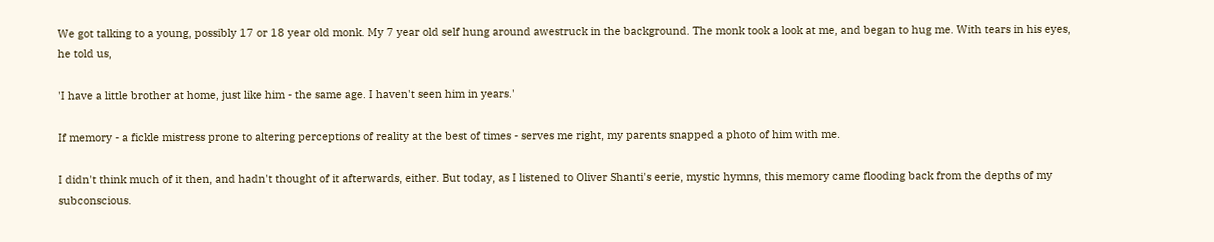We got talking to a young, possibly 17 or 18 year old monk. My 7 year old self hung around awestruck in the background. The monk took a look at me, and began to hug me. With tears in his eyes, he told us,

'I have a little brother at home, just like him - the same age. I haven't seen him in years.'

If memory - a fickle mistress prone to altering perceptions of reality at the best of times - serves me right, my parents snapped a photo of him with me.

I didn't think much of it then, and hadn't thought of it afterwards, either. But today, as I listened to Oliver Shanti's eerie, mystic hymns, this memory came flooding back from the depths of my subconscious.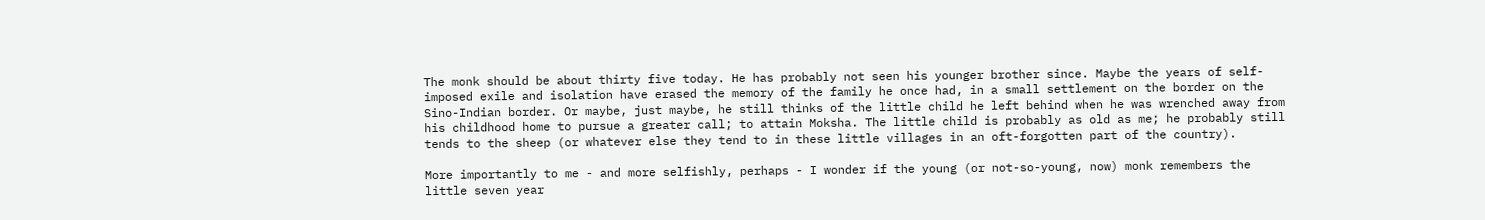The monk should be about thirty five today. He has probably not seen his younger brother since. Maybe the years of self-imposed exile and isolation have erased the memory of the family he once had, in a small settlement on the border on the Sino-Indian border. Or maybe, just maybe, he still thinks of the little child he left behind when he was wrenched away from his childhood home to pursue a greater call; to attain Moksha. The little child is probably as old as me; he probably still tends to the sheep (or whatever else they tend to in these little villages in an oft-forgotten part of the country).

More importantly to me - and more selfishly, perhaps - I wonder if the young (or not-so-young, now) monk remembers the little seven year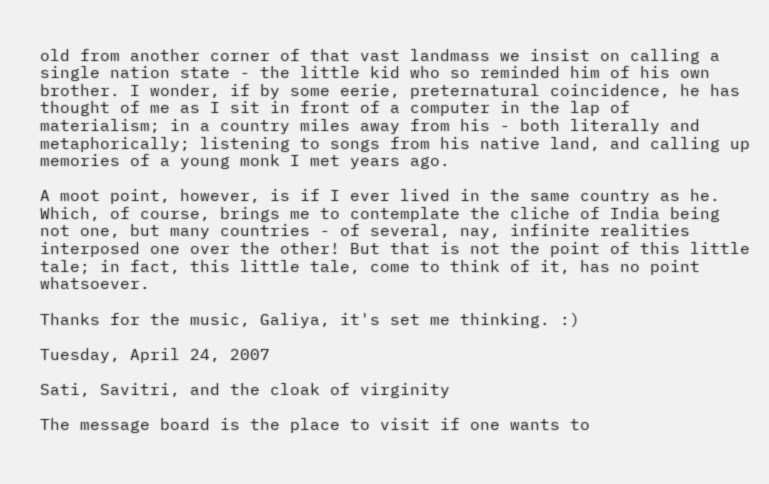old from another corner of that vast landmass we insist on calling a single nation state - the little kid who so reminded him of his own brother. I wonder, if by some eerie, preternatural coincidence, he has thought of me as I sit in front of a computer in the lap of materialism; in a country miles away from his - both literally and metaphorically; listening to songs from his native land, and calling up memories of a young monk I met years ago.

A moot point, however, is if I ever lived in the same country as he. Which, of course, brings me to contemplate the cliche of India being not one, but many countries - of several, nay, infinite realities interposed one over the other! But that is not the point of this little tale; in fact, this little tale, come to think of it, has no point whatsoever.

Thanks for the music, Galiya, it's set me thinking. :)

Tuesday, April 24, 2007

Sati, Savitri, and the cloak of virginity

The message board is the place to visit if one wants to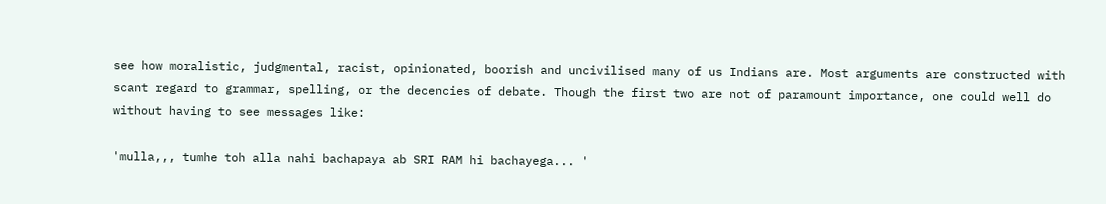see how moralistic, judgmental, racist, opinionated, boorish and uncivilised many of us Indians are. Most arguments are constructed with scant regard to grammar, spelling, or the decencies of debate. Though the first two are not of paramount importance, one could well do without having to see messages like:

'mulla,,, tumhe toh alla nahi bachapaya ab SRI RAM hi bachayega... '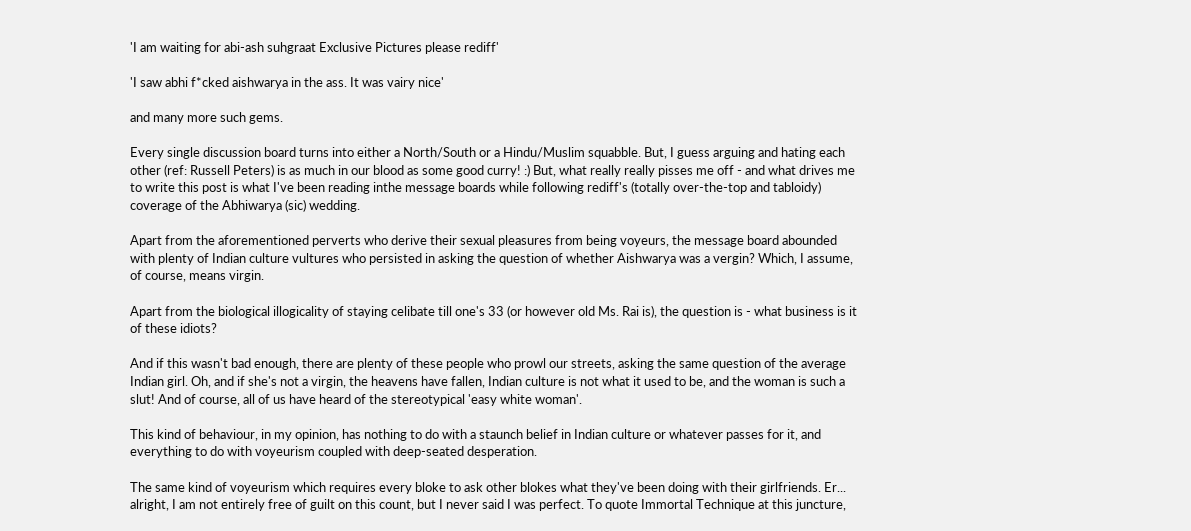'I am waiting for abi-ash suhgraat Exclusive Pictures please rediff'

'I saw abhi f*cked aishwarya in the ass. It was vairy nice'

and many more such gems.

Every single discussion board turns into either a North/South or a Hindu/Muslim squabble. But, I guess arguing and hating each other (ref: Russell Peters) is as much in our blood as some good curry! :) But, what really really pisses me off - and what drives me to write this post is what I've been reading inthe message boards while following rediff's (totally over-the-top and tabloidy) coverage of the Abhiwarya (sic) wedding.

Apart from the aforementioned perverts who derive their sexual pleasures from being voyeurs, the message board abounded with plenty of Indian culture vultures who persisted in asking the question of whether Aishwarya was a vergin? Which, I assume, of course, means virgin.

Apart from the biological illogicality of staying celibate till one's 33 (or however old Ms. Rai is), the question is - what business is it of these idiots?

And if this wasn't bad enough, there are plenty of these people who prowl our streets, asking the same question of the average Indian girl. Oh, and if she's not a virgin, the heavens have fallen, Indian culture is not what it used to be, and the woman is such a slut! And of course, all of us have heard of the stereotypical 'easy white woman'.

This kind of behaviour, in my opinion, has nothing to do with a staunch belief in Indian culture or whatever passes for it, and everything to do with voyeurism coupled with deep-seated desperation.

The same kind of voyeurism which requires every bloke to ask other blokes what they've been doing with their girlfriends. Er... alright, I am not entirely free of guilt on this count, but I never said I was perfect. To quote Immortal Technique at this juncture,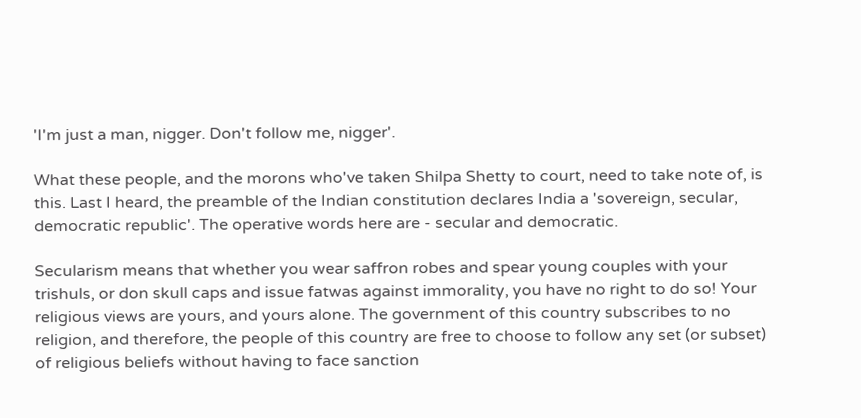'I'm just a man, nigger. Don't follow me, nigger'.

What these people, and the morons who've taken Shilpa Shetty to court, need to take note of, is this. Last I heard, the preamble of the Indian constitution declares India a 'sovereign, secular, democratic republic'. The operative words here are - secular and democratic.

Secularism means that whether you wear saffron robes and spear young couples with your trishuls, or don skull caps and issue fatwas against immorality, you have no right to do so! Your religious views are yours, and yours alone. The government of this country subscribes to no religion, and therefore, the people of this country are free to choose to follow any set (or subset) of religious beliefs without having to face sanction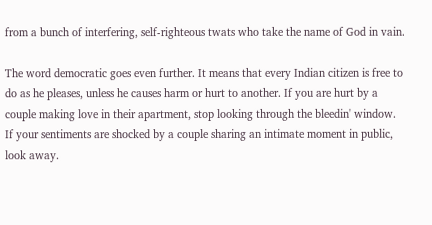from a bunch of interfering, self-righteous twats who take the name of God in vain.

The word democratic goes even further. It means that every Indian citizen is free to do as he pleases, unless he causes harm or hurt to another. If you are hurt by a couple making love in their apartment, stop looking through the bleedin' window. If your sentiments are shocked by a couple sharing an intimate moment in public, look away.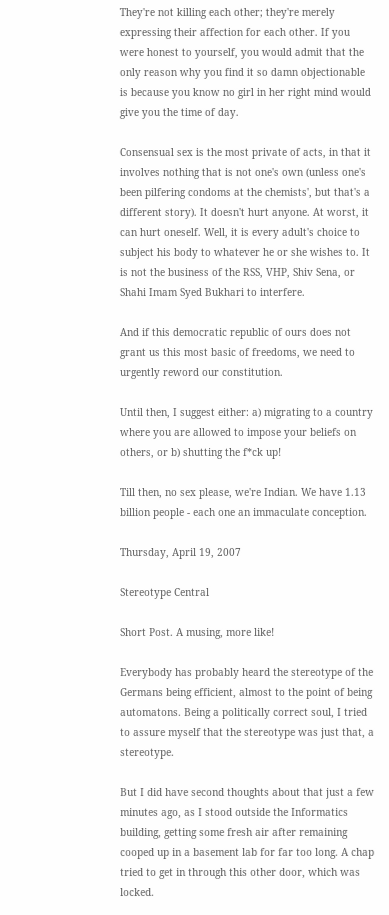They're not killing each other; they're merely expressing their affection for each other. If you were honest to yourself, you would admit that the only reason why you find it so damn objectionable is because you know no girl in her right mind would give you the time of day.

Consensual sex is the most private of acts, in that it involves nothing that is not one's own (unless one's been pilfering condoms at the chemists', but that's a different story). It doesn't hurt anyone. At worst, it can hurt oneself. Well, it is every adult's choice to subject his body to whatever he or she wishes to. It is not the business of the RSS, VHP, Shiv Sena, or Shahi Imam Syed Bukhari to interfere.

And if this democratic republic of ours does not grant us this most basic of freedoms, we need to urgently reword our constitution.

Until then, I suggest either: a) migrating to a country where you are allowed to impose your beliefs on others, or b) shutting the f*ck up!

Till then, no sex please, we're Indian. We have 1.13 billion people - each one an immaculate conception.

Thursday, April 19, 2007

Stereotype Central

Short Post. A musing, more like!

Everybody has probably heard the stereotype of the Germans being efficient, almost to the point of being automatons. Being a politically correct soul, I tried to assure myself that the stereotype was just that, a stereotype.

But I did have second thoughts about that just a few minutes ago, as I stood outside the Informatics building, getting some fresh air after remaining cooped up in a basement lab for far too long. A chap tried to get in through this other door, which was locked.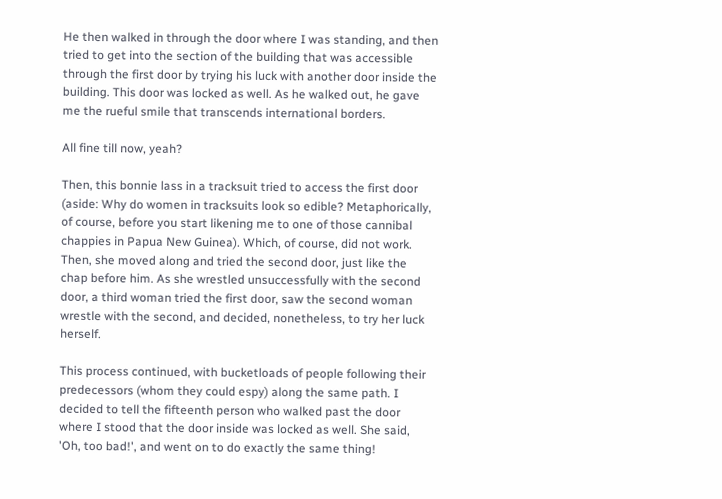He then walked in through the door where I was standing, and then tried to get into the section of the building that was accessible through the first door by trying his luck with another door inside the building. This door was locked as well. As he walked out, he gave me the rueful smile that transcends international borders.

All fine till now, yeah?

Then, this bonnie lass in a tracksuit tried to access the first door (aside: Why do women in tracksuits look so edible? Metaphorically, of course, before you start likening me to one of those cannibal chappies in Papua New Guinea). Which, of course, did not work. Then, she moved along and tried the second door, just like the chap before him. As she wrestled unsuccessfully with the second door, a third woman tried the first door, saw the second woman wrestle with the second, and decided, nonetheless, to try her luck herself.

This process continued, with bucketloads of people following their predecessors (whom they could espy) along the same path. I decided to tell the fifteenth person who walked past the door where I stood that the door inside was locked as well. She said, 'Oh, too bad!', and went on to do exactly the same thing!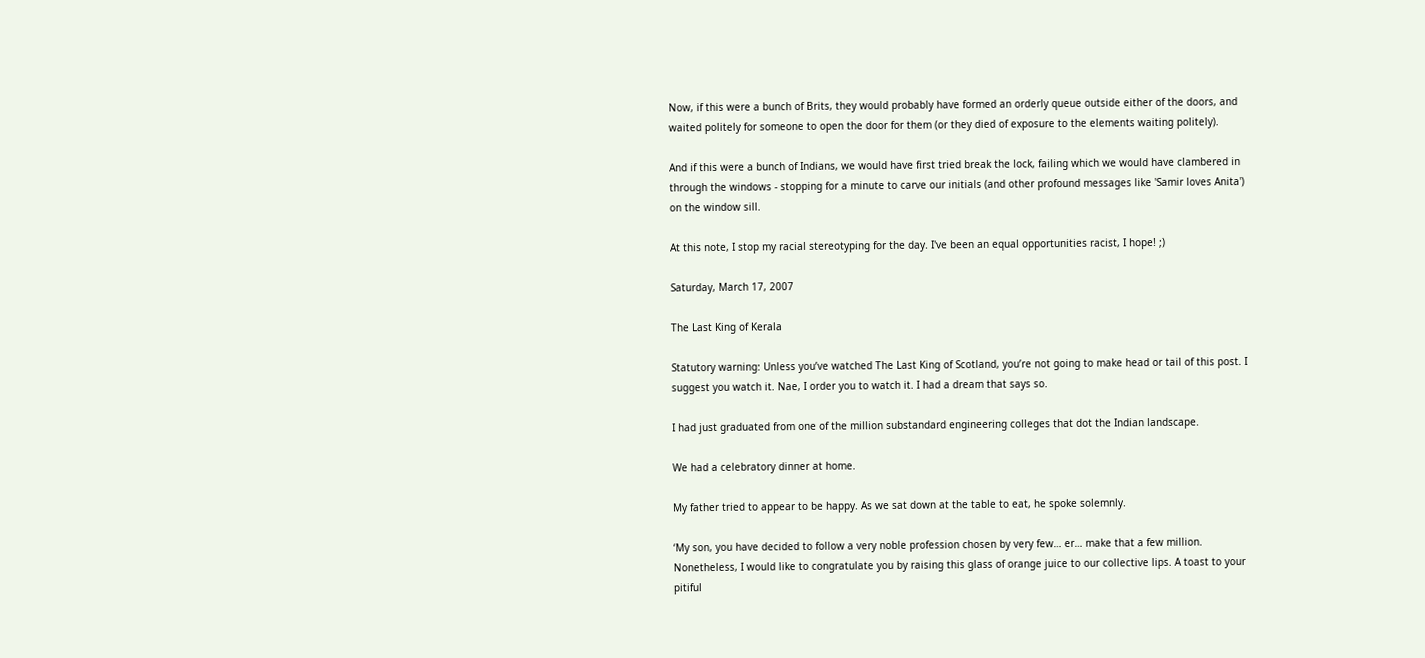Now, if this were a bunch of Brits, they would probably have formed an orderly queue outside either of the doors, and waited politely for someone to open the door for them (or they died of exposure to the elements waiting politely).

And if this were a bunch of Indians, we would have first tried break the lock, failing which we would have clambered in through the windows - stopping for a minute to carve our initials (and other profound messages like 'Samir loves Anita') on the window sill.

At this note, I stop my racial stereotyping for the day. I've been an equal opportunities racist, I hope! ;)

Saturday, March 17, 2007

The Last King of Kerala

Statutory warning: Unless you’ve watched The Last King of Scotland, you’re not going to make head or tail of this post. I suggest you watch it. Nae, I order you to watch it. I had a dream that says so.

I had just graduated from one of the million substandard engineering colleges that dot the Indian landscape.

We had a celebratory dinner at home.

My father tried to appear to be happy. As we sat down at the table to eat, he spoke solemnly.

‘My son, you have decided to follow a very noble profession chosen by very few… er… make that a few million. Nonetheless, I would like to congratulate you by raising this glass of orange juice to our collective lips. A toast to your pitiful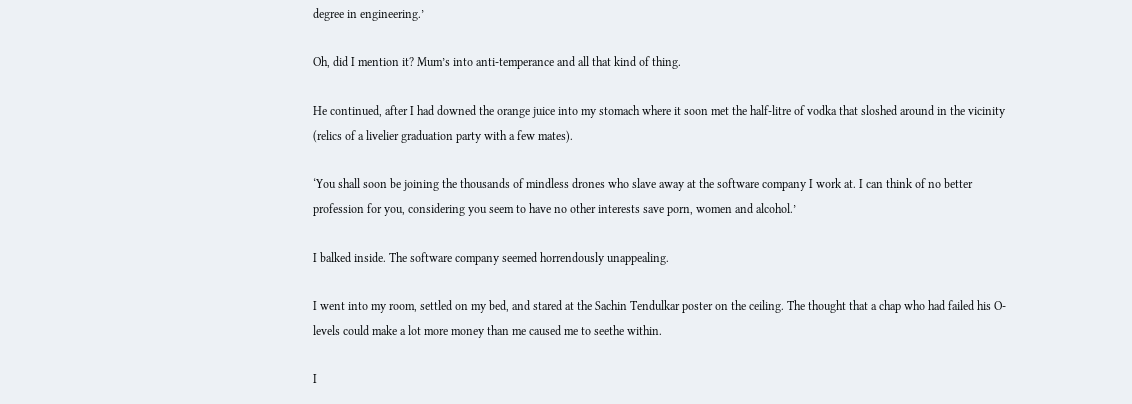degree in engineering.’

Oh, did I mention it? Mum’s into anti-temperance and all that kind of thing.

He continued, after I had downed the orange juice into my stomach where it soon met the half-litre of vodka that sloshed around in the vicinity (relics of a livelier graduation party with a few mates).

‘You shall soon be joining the thousands of mindless drones who slave away at the software company I work at. I can think of no better profession for you, considering you seem to have no other interests save porn, women and alcohol.’

I balked inside. The software company seemed horrendously unappealing.

I went into my room, settled on my bed, and stared at the Sachin Tendulkar poster on the ceiling. The thought that a chap who had failed his O-levels could make a lot more money than me caused me to seethe within.

I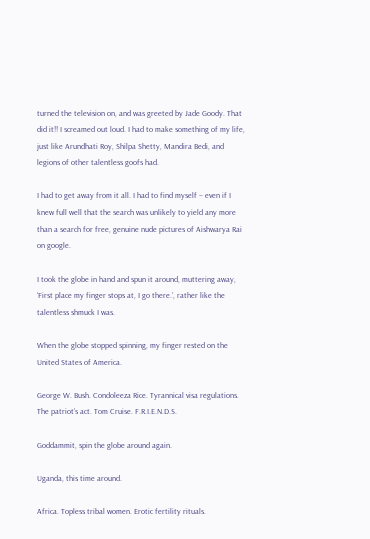turned the television on, and was greeted by Jade Goody. That did it!! I screamed out loud. I had to make something of my life, just like Arundhati Roy, Shilpa Shetty, Mandira Bedi, and legions of other talentless goofs had.

I had to get away from it all. I had to find myself – even if I knew full well that the search was unlikely to yield any more than a search for free, genuine nude pictures of Aishwarya Rai on google.

I took the globe in hand and spun it around, muttering away, ‘First place my finger stops at, I go there.’, rather like the talentless shmuck I was.

When the globe stopped spinning, my finger rested on the United States of America.

George W. Bush. Condoleeza Rice. Tyrannical visa regulations. The patriot’s act. Tom Cruise. F.R.I.E.N.D.S.

Goddammit, spin the globe around again.

Uganda, this time around.

Africa. Topless tribal women. Erotic fertility rituals.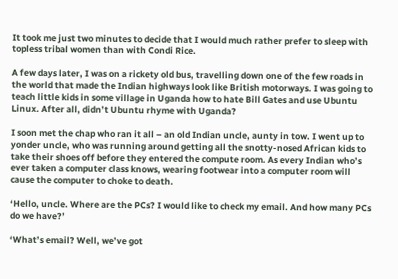It took me just two minutes to decide that I would much rather prefer to sleep with topless tribal women than with Condi Rice.

A few days later, I was on a rickety old bus, travelling down one of the few roads in the world that made the Indian highways look like British motorways. I was going to teach little kids in some village in Uganda how to hate Bill Gates and use Ubuntu Linux. After all, didn’t Ubuntu rhyme with Uganda?

I soon met the chap who ran it all – an old Indian uncle, aunty in tow. I went up to yonder uncle, who was running around getting all the snotty-nosed African kids to take their shoes off before they entered the compute room. As every Indian who’s ever taken a computer class knows, wearing footwear into a computer room will cause the computer to choke to death.

‘Hello, uncle. Where are the PCs? I would like to check my email. And how many PCs do we have?’

‘What’s email? Well, we’ve got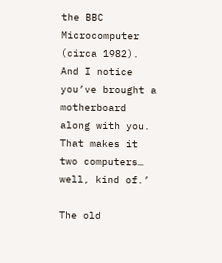the BBC Microcomputer (circa 1982). And I notice you’ve brought a motherboard along with you. That makes it two computers… well, kind of.’

The old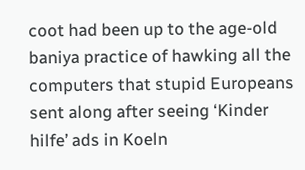coot had been up to the age-old baniya practice of hawking all the computers that stupid Europeans sent along after seeing ‘Kinder hilfe’ ads in Koeln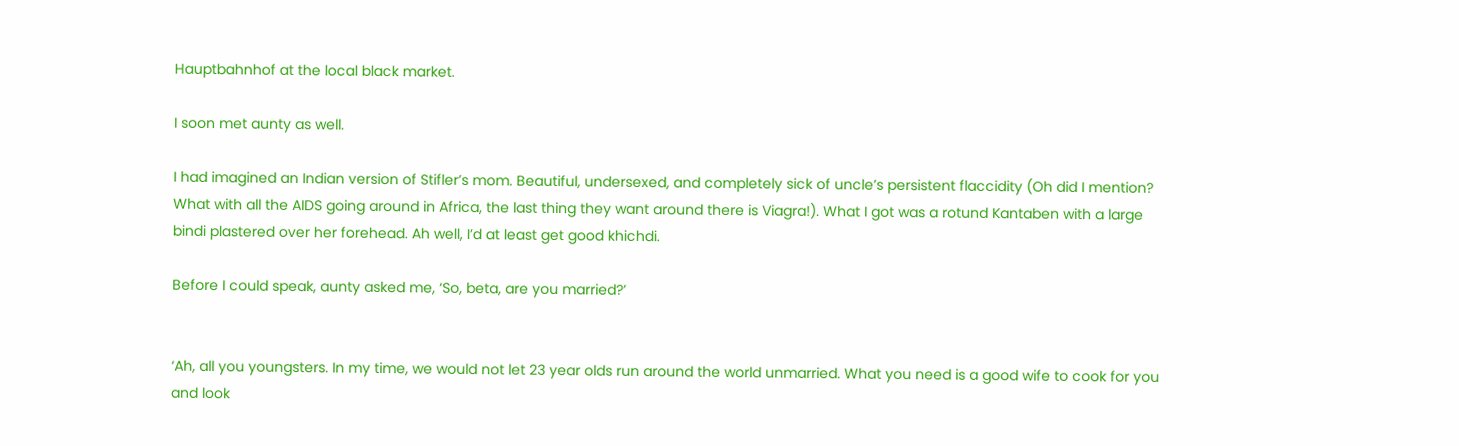Hauptbahnhof at the local black market.

I soon met aunty as well.

I had imagined an Indian version of Stifler’s mom. Beautiful, undersexed, and completely sick of uncle’s persistent flaccidity (Oh did I mention? What with all the AIDS going around in Africa, the last thing they want around there is Viagra!). What I got was a rotund Kantaben with a large bindi plastered over her forehead. Ah well, I’d at least get good khichdi.

Before I could speak, aunty asked me, ‘So, beta, are you married?’


‘Ah, all you youngsters. In my time, we would not let 23 year olds run around the world unmarried. What you need is a good wife to cook for you and look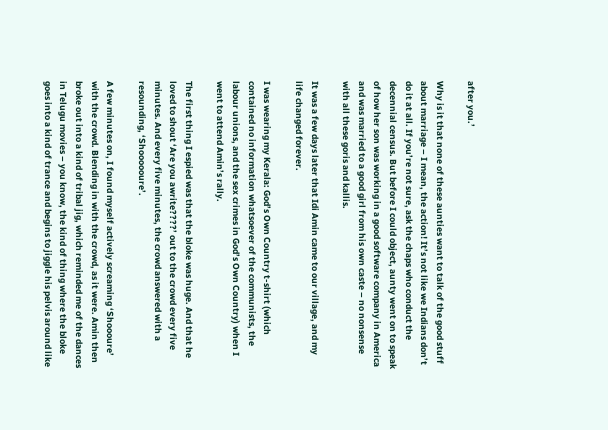after you.’

Why is it that none of these aunties want to talk of the good stuff about marriage – I mean, the action! It’s not like we Indians don’t do it at all. If you’re not sure, ask the chaps who conduct the decennial census. But before I could object, aunty went on to speak of how her son was working in a good software company in America and was married to a good girl from his own caste – no nonsense with all these goris and kallis.

It was a few days later that Idi Amin came to our village, and my life changed forever.

I was wearing my Kerala: God’s Own Country t-shirt (which contained no information whatsoever of the communists, the labour unions, and the sex crimes in God’s Own Country) when I went to attend Amin’s rally.

The first thing I espied was that the bloke was huge. And that he loved to shout ‘Are you awrite????’ out to the crowd every five minutes. And every five minutes, the crowd answered with a resounding, ‘Shoooooure’.

A few minutes on, I found myself actively screaming ‘Shoooure’ with the crowd. Blending in with the crowd, as it were. Amin then broke out into a kind of tribal jig, which reminded me of the dances in Telugu movies – you know, the kind of thing where the bloke goes into a kind of trance and begins to jiggle his pelvis around like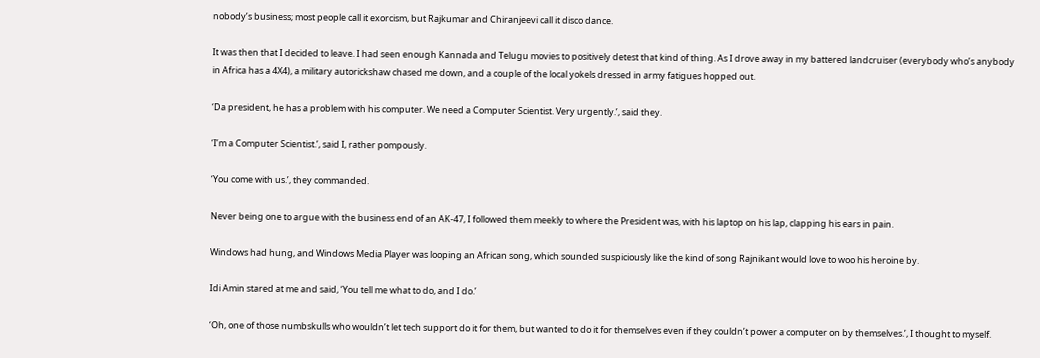nobody’s business; most people call it exorcism, but Rajkumar and Chiranjeevi call it disco dance.

It was then that I decided to leave. I had seen enough Kannada and Telugu movies to positively detest that kind of thing. As I drove away in my battered landcruiser (everybody who’s anybody in Africa has a 4X4), a military autorickshaw chased me down, and a couple of the local yokels dressed in army fatigues hopped out.

‘Da president, he has a problem with his computer. We need a Computer Scientist. Very urgently.’, said they.

‘I’m a Computer Scientist.’, said I, rather pompously.

‘You come with us.’, they commanded.

Never being one to argue with the business end of an AK-47, I followed them meekly to where the President was, with his laptop on his lap, clapping his ears in pain.

Windows had hung, and Windows Media Player was looping an African song, which sounded suspiciously like the kind of song Rajnikant would love to woo his heroine by.

Idi Amin stared at me and said, ‘You tell me what to do, and I do.’

‘Oh, one of those numbskulls who wouldn’t let tech support do it for them, but wanted to do it for themselves even if they couldn’t power a computer on by themselves.’, I thought to myself.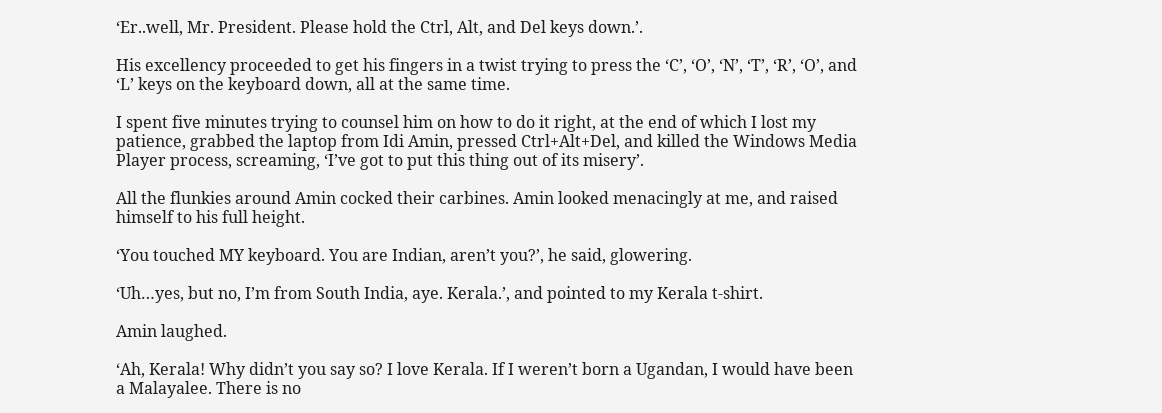‘Er..well, Mr. President. Please hold the Ctrl, Alt, and Del keys down.’.

His excellency proceeded to get his fingers in a twist trying to press the ‘C’, ‘O’, ‘N’, ‘T’, ‘R’, ‘O’, and ‘L’ keys on the keyboard down, all at the same time.

I spent five minutes trying to counsel him on how to do it right, at the end of which I lost my patience, grabbed the laptop from Idi Amin, pressed Ctrl+Alt+Del, and killed the Windows Media Player process, screaming, ‘I’ve got to put this thing out of its misery’.

All the flunkies around Amin cocked their carbines. Amin looked menacingly at me, and raised himself to his full height.

‘You touched MY keyboard. You are Indian, aren’t you?’, he said, glowering.

‘Uh…yes, but no, I’m from South India, aye. Kerala.’, and pointed to my Kerala t-shirt.

Amin laughed.

‘Ah, Kerala! Why didn’t you say so? I love Kerala. If I weren’t born a Ugandan, I would have been a Malayalee. There is no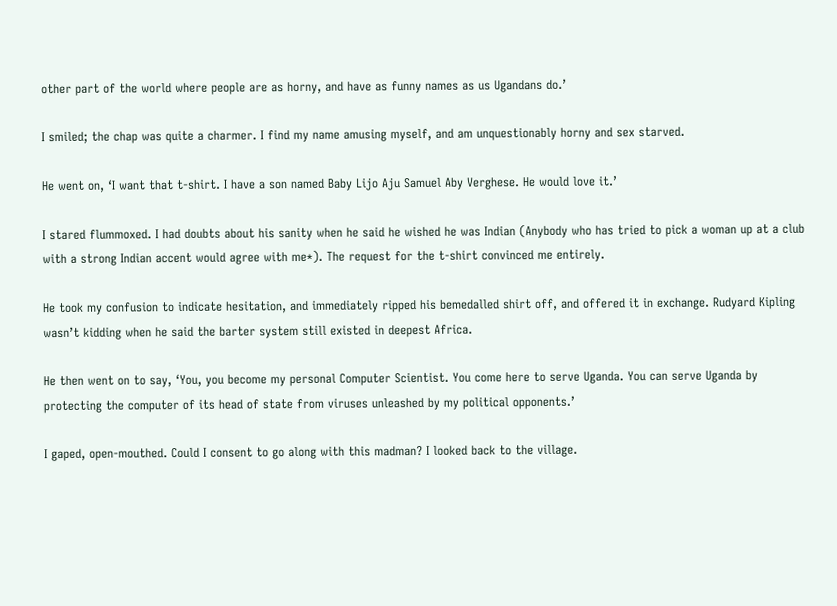other part of the world where people are as horny, and have as funny names as us Ugandans do.’

I smiled; the chap was quite a charmer. I find my name amusing myself, and am unquestionably horny and sex starved.

He went on, ‘I want that t-shirt. I have a son named Baby Lijo Aju Samuel Aby Verghese. He would love it.’

I stared flummoxed. I had doubts about his sanity when he said he wished he was Indian (Anybody who has tried to pick a woman up at a club with a strong Indian accent would agree with me*). The request for the t-shirt convinced me entirely.

He took my confusion to indicate hesitation, and immediately ripped his bemedalled shirt off, and offered it in exchange. Rudyard Kipling wasn’t kidding when he said the barter system still existed in deepest Africa.

He then went on to say, ‘You, you become my personal Computer Scientist. You come here to serve Uganda. You can serve Uganda by protecting the computer of its head of state from viruses unleashed by my political opponents.’

I gaped, open-mouthed. Could I consent to go along with this madman? I looked back to the village.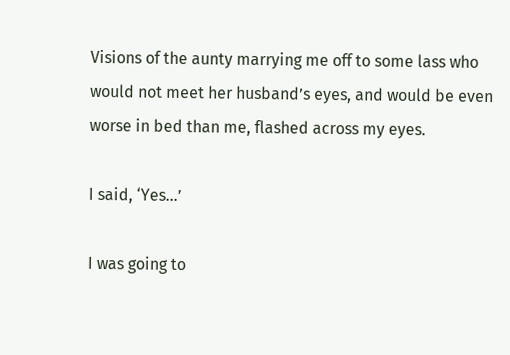Visions of the aunty marrying me off to some lass who would not meet her husband’s eyes, and would be even worse in bed than me, flashed across my eyes.

I said, ‘Yes…’

I was going to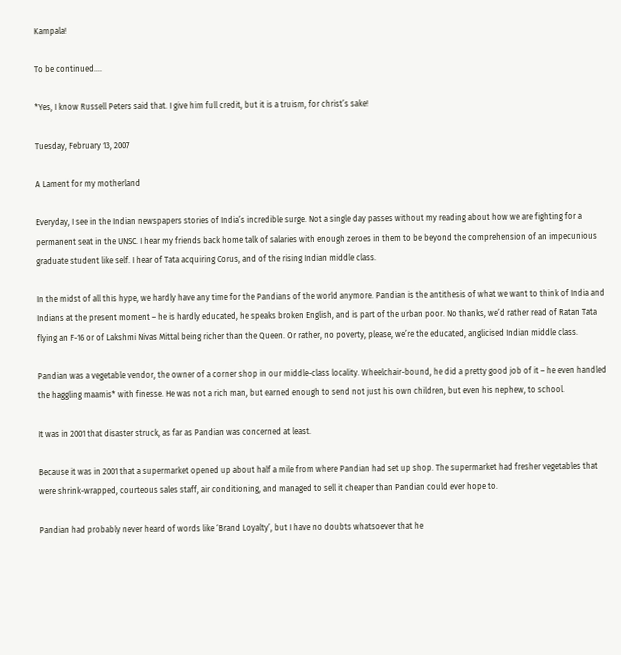Kampala!

To be continued….

*Yes, I know Russell Peters said that. I give him full credit, but it is a truism, for christ’s sake!

Tuesday, February 13, 2007

A Lament for my motherland

Everyday, I see in the Indian newspapers stories of India’s incredible surge. Not a single day passes without my reading about how we are fighting for a permanent seat in the UNSC. I hear my friends back home talk of salaries with enough zeroes in them to be beyond the comprehension of an impecunious graduate student like self. I hear of Tata acquiring Corus, and of the rising Indian middle class.

In the midst of all this hype, we hardly have any time for the Pandians of the world anymore. Pandian is the antithesis of what we want to think of India and Indians at the present moment – he is hardly educated, he speaks broken English, and is part of the urban poor. No thanks, we’d rather read of Ratan Tata flying an F-16 or of Lakshmi Nivas Mittal being richer than the Queen. Or rather, no poverty, please, we’re the educated, anglicised Indian middle class.

Pandian was a vegetable vendor, the owner of a corner shop in our middle-class locality. Wheelchair-bound, he did a pretty good job of it – he even handled the haggling maamis* with finesse. He was not a rich man, but earned enough to send not just his own children, but even his nephew, to school.

It was in 2001 that disaster struck, as far as Pandian was concerned at least.

Because it was in 2001 that a supermarket opened up about half a mile from where Pandian had set up shop. The supermarket had fresher vegetables that were shrink-wrapped, courteous sales staff, air conditioning, and managed to sell it cheaper than Pandian could ever hope to.

Pandian had probably never heard of words like ‘Brand Loyalty’, but I have no doubts whatsoever that he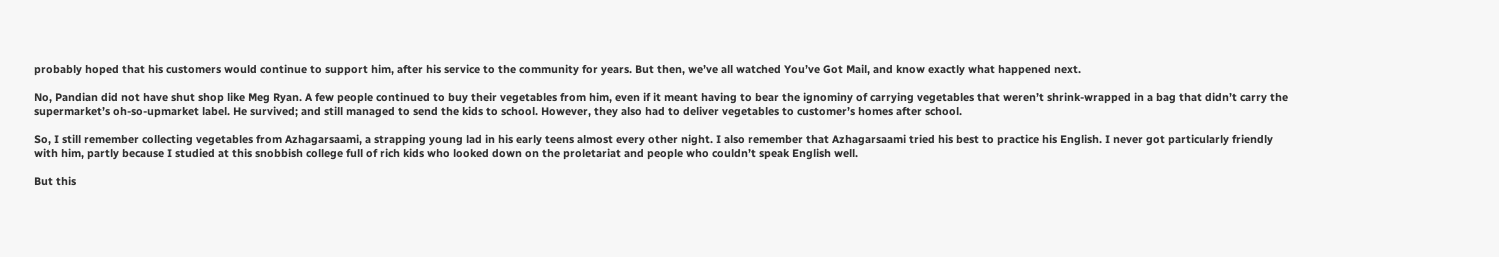probably hoped that his customers would continue to support him, after his service to the community for years. But then, we’ve all watched You’ve Got Mail, and know exactly what happened next.

No, Pandian did not have shut shop like Meg Ryan. A few people continued to buy their vegetables from him, even if it meant having to bear the ignominy of carrying vegetables that weren’t shrink-wrapped in a bag that didn’t carry the supermarket’s oh-so-upmarket label. He survived; and still managed to send the kids to school. However, they also had to deliver vegetables to customer’s homes after school.

So, I still remember collecting vegetables from Azhagarsaami, a strapping young lad in his early teens almost every other night. I also remember that Azhagarsaami tried his best to practice his English. I never got particularly friendly with him, partly because I studied at this snobbish college full of rich kids who looked down on the proletariat and people who couldn’t speak English well.

But this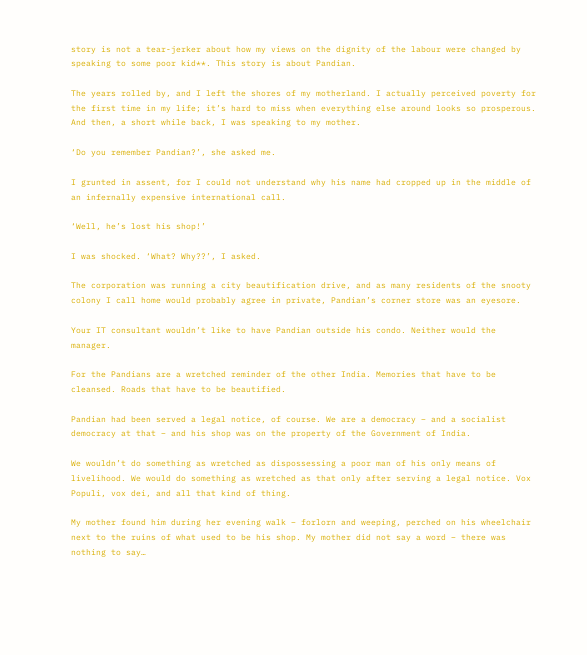story is not a tear-jerker about how my views on the dignity of the labour were changed by speaking to some poor kid**. This story is about Pandian.

The years rolled by, and I left the shores of my motherland. I actually perceived poverty for the first time in my life; it’s hard to miss when everything else around looks so prosperous. And then, a short while back, I was speaking to my mother.

‘Do you remember Pandian?’, she asked me.

I grunted in assent, for I could not understand why his name had cropped up in the middle of an infernally expensive international call.

‘Well, he’s lost his shop!’

I was shocked. ‘What? Why??’, I asked.

The corporation was running a city beautification drive, and as many residents of the snooty colony I call home would probably agree in private, Pandian’s corner store was an eyesore.

Your IT consultant wouldn’t like to have Pandian outside his condo. Neither would the manager.

For the Pandians are a wretched reminder of the other India. Memories that have to be cleansed. Roads that have to be beautified.

Pandian had been served a legal notice, of course. We are a democracy – and a socialist democracy at that – and his shop was on the property of the Government of India.

We wouldn’t do something as wretched as dispossessing a poor man of his only means of livelihood. We would do something as wretched as that only after serving a legal notice. Vox Populi, vox dei, and all that kind of thing.

My mother found him during her evening walk – forlorn and weeping, perched on his wheelchair next to the ruins of what used to be his shop. My mother did not say a word – there was nothing to say…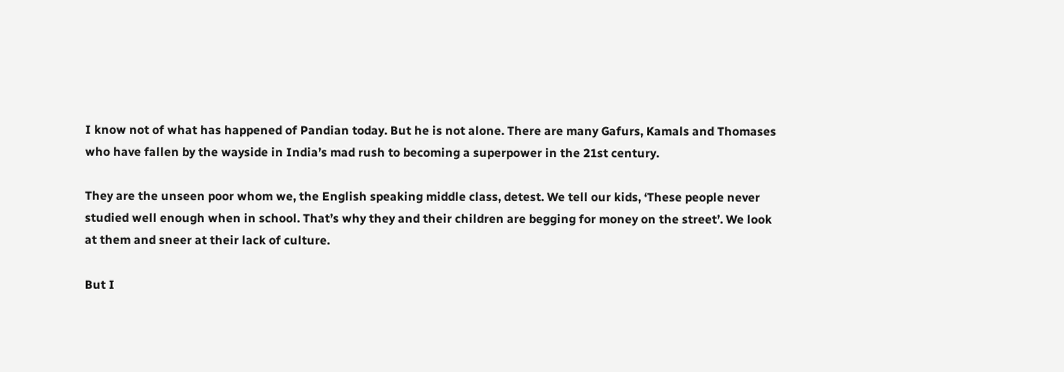I know not of what has happened of Pandian today. But he is not alone. There are many Gafurs, Kamals and Thomases who have fallen by the wayside in India’s mad rush to becoming a superpower in the 21st century.

They are the unseen poor whom we, the English speaking middle class, detest. We tell our kids, ‘These people never studied well enough when in school. That’s why they and their children are begging for money on the street’. We look at them and sneer at their lack of culture.

But I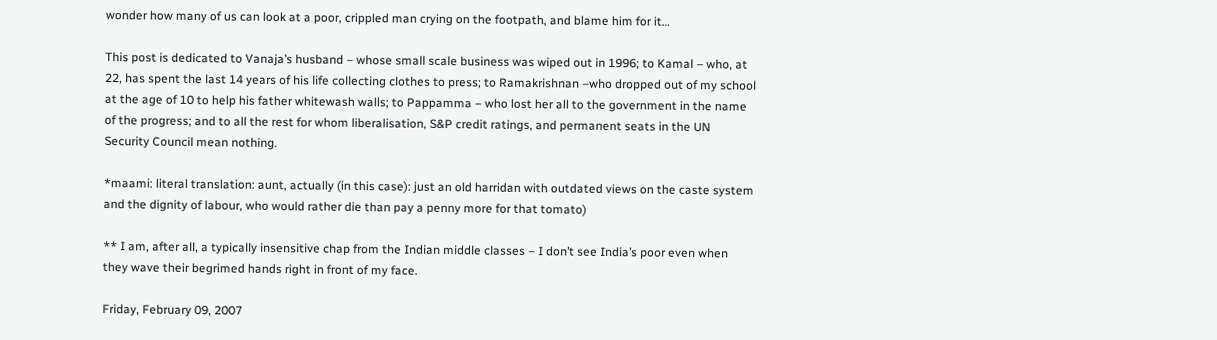wonder how many of us can look at a poor, crippled man crying on the footpath, and blame him for it…

This post is dedicated to Vanaja’s husband – whose small scale business was wiped out in 1996; to Kamal – who, at 22, has spent the last 14 years of his life collecting clothes to press; to Ramakrishnan –who dropped out of my school at the age of 10 to help his father whitewash walls; to Pappamma – who lost her all to the government in the name of the progress; and to all the rest for whom liberalisation, S&P credit ratings, and permanent seats in the UN Security Council mean nothing.

*maami: literal translation: aunt, actually (in this case): just an old harridan with outdated views on the caste system and the dignity of labour, who would rather die than pay a penny more for that tomato)

** I am, after all, a typically insensitive chap from the Indian middle classes – I don’t see India’s poor even when they wave their begrimed hands right in front of my face.

Friday, February 09, 2007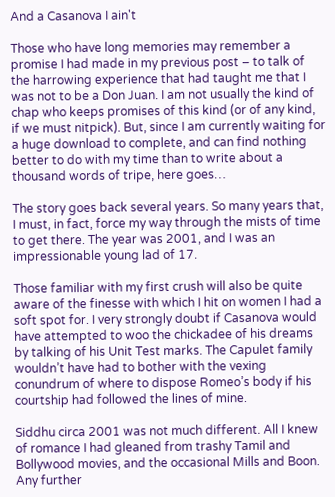And a Casanova I ain't

Those who have long memories may remember a promise I had made in my previous post – to talk of the harrowing experience that had taught me that I was not to be a Don Juan. I am not usually the kind of chap who keeps promises of this kind (or of any kind, if we must nitpick). But, since I am currently waiting for a huge download to complete, and can find nothing better to do with my time than to write about a thousand words of tripe, here goes…

The story goes back several years. So many years that, I must, in fact, force my way through the mists of time to get there. The year was 2001, and I was an impressionable young lad of 17.

Those familiar with my first crush will also be quite aware of the finesse with which I hit on women I had a soft spot for. I very strongly doubt if Casanova would have attempted to woo the chickadee of his dreams by talking of his Unit Test marks. The Capulet family wouldn’t have had to bother with the vexing conundrum of where to dispose Romeo’s body if his courtship had followed the lines of mine.

Siddhu circa 2001 was not much different. All I knew of romance I had gleaned from trashy Tamil and Bollywood movies, and the occasional Mills and Boon. Any further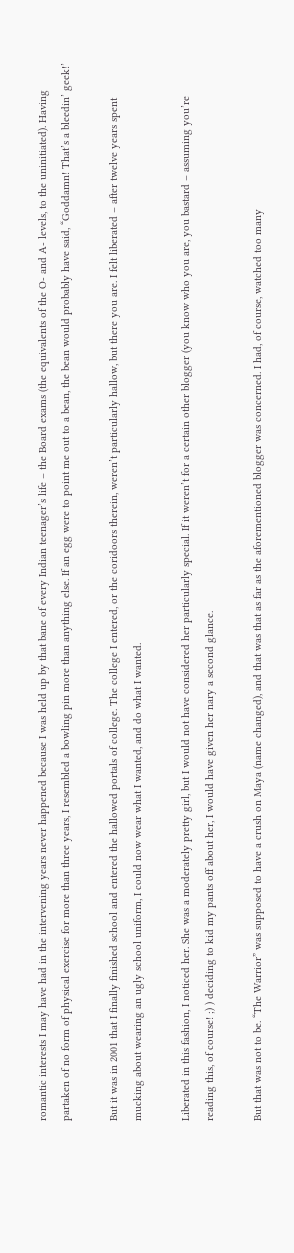romantic interests I may have had in the intervening years never happened because I was held up by that bane of every Indian teenager’s life – the Board exams (the equivalents of the O- and A- levels, to the uninitiated). Having partaken of no form of physical exercise for more than three years, I resembled a bowling pin more than anything else. If an egg were to point me out to a bean, the bean would probably have said, “Goddamn! That’s a bleedin’ geek!’

But it was in 2001 that I finally finished school and entered the hallowed portals of college. The college I entered, or the coridoors therein, weren’t particularly hallow, but there you are. I felt liberated – after twelve years spent mucking about wearing an ugly school uniform, I could now wear what I wanted, and do what I wanted.

Liberated in this fashion, I noticed her. She was a moderately pretty girl, but I would not have considered her particularly special. If it weren’t for a certain other blogger (you know who you are, you bastard – assuming you’re reading this, of course! ;) ) deciding to kid my pants off about her, I would have given her nary a second glance.

But that was not to be. “The Warrior” was supposed to have a crush on Maya (name changed), and that was that as far as the aforementioned blogger was concerned. I had, of course, watched too many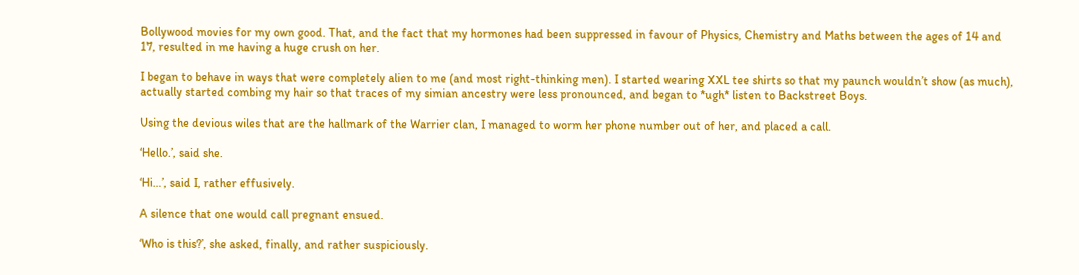Bollywood movies for my own good. That, and the fact that my hormones had been suppressed in favour of Physics, Chemistry and Maths between the ages of 14 and 17, resulted in me having a huge crush on her.

I began to behave in ways that were completely alien to me (and most right-thinking men). I started wearing XXL tee shirts so that my paunch wouldn’t show (as much), actually started combing my hair so that traces of my simian ancestry were less pronounced, and began to *ugh* listen to Backstreet Boys.

Using the devious wiles that are the hallmark of the Warrier clan, I managed to worm her phone number out of her, and placed a call.

‘Hello.’, said she.

‘Hi…’, said I, rather effusively.

A silence that one would call pregnant ensued.

‘Who is this?’, she asked, finally, and rather suspiciously.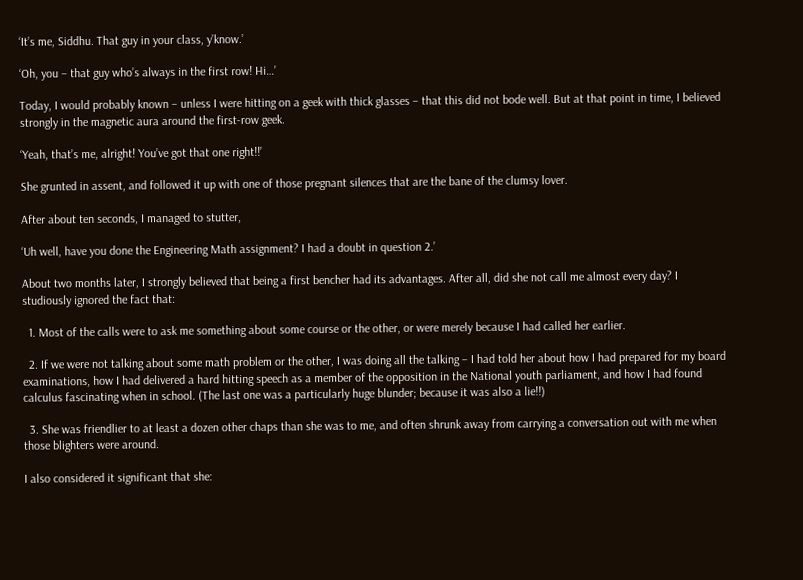‘It’s me, Siddhu. That guy in your class, y’know.’

‘Oh, you – that guy who’s always in the first row! Hi…’

Today, I would probably known – unless I were hitting on a geek with thick glasses – that this did not bode well. But at that point in time, I believed strongly in the magnetic aura around the first-row geek.

‘Yeah, that’s me, alright! You’ve got that one right!!’

She grunted in assent, and followed it up with one of those pregnant silences that are the bane of the clumsy lover.

After about ten seconds, I managed to stutter,

‘Uh well, have you done the Engineering Math assignment? I had a doubt in question 2.’

About two months later, I strongly believed that being a first bencher had its advantages. After all, did she not call me almost every day? I studiously ignored the fact that:

  1. Most of the calls were to ask me something about some course or the other, or were merely because I had called her earlier.

  2. If we were not talking about some math problem or the other, I was doing all the talking – I had told her about how I had prepared for my board examinations, how I had delivered a hard hitting speech as a member of the opposition in the National youth parliament, and how I had found calculus fascinating when in school. (The last one was a particularly huge blunder; because it was also a lie!!)

  3. She was friendlier to at least a dozen other chaps than she was to me, and often shrunk away from carrying a conversation out with me when those blighters were around.

I also considered it significant that she: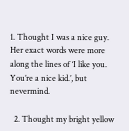1. Thought I was a nice guy. Her exact words were more along the lines of ‘I like you. You’re a nice kid.’, but nevermind.

  2. Thought my bright yellow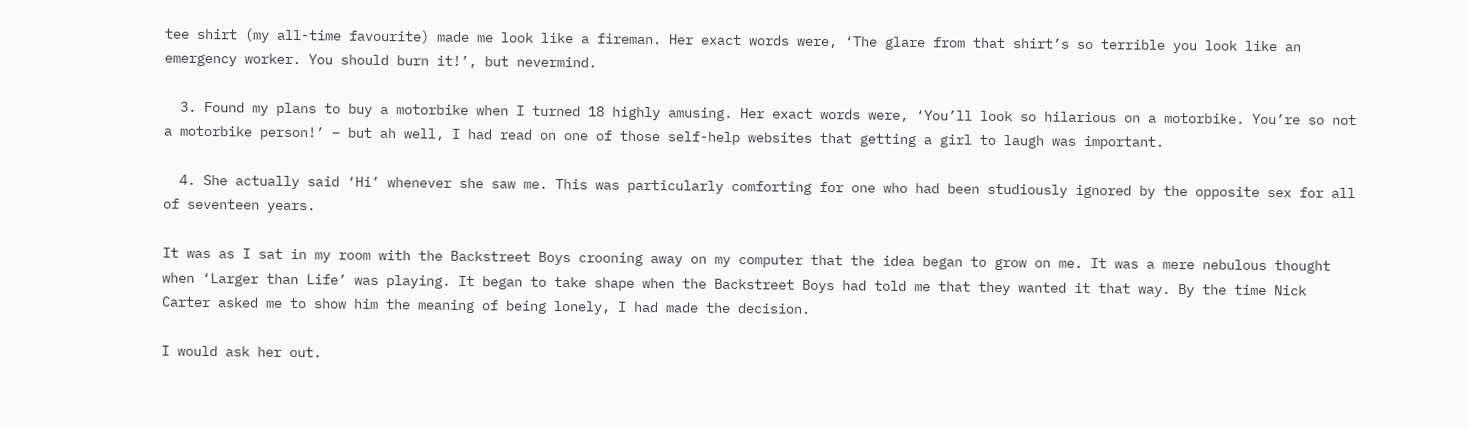tee shirt (my all-time favourite) made me look like a fireman. Her exact words were, ‘The glare from that shirt’s so terrible you look like an emergency worker. You should burn it!’, but nevermind.

  3. Found my plans to buy a motorbike when I turned 18 highly amusing. Her exact words were, ‘You’ll look so hilarious on a motorbike. You’re so not a motorbike person!’ – but ah well, I had read on one of those self-help websites that getting a girl to laugh was important.

  4. She actually said ‘Hi’ whenever she saw me. This was particularly comforting for one who had been studiously ignored by the opposite sex for all of seventeen years.

It was as I sat in my room with the Backstreet Boys crooning away on my computer that the idea began to grow on me. It was a mere nebulous thought when ‘Larger than Life’ was playing. It began to take shape when the Backstreet Boys had told me that they wanted it that way. By the time Nick Carter asked me to show him the meaning of being lonely, I had made the decision.

I would ask her out.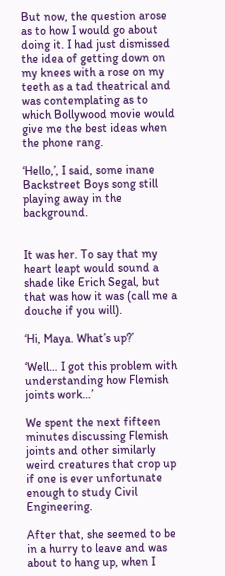But now, the question arose as to how I would go about doing it. I had just dismissed the idea of getting down on my knees with a rose on my teeth as a tad theatrical and was contemplating as to which Bollywood movie would give me the best ideas when the phone rang.

‘Hello,’, I said, some inane Backstreet Boys song still playing away in the background.


It was her. To say that my heart leapt would sound a shade like Erich Segal, but that was how it was (call me a douche if you will).

‘Hi, Maya. What’s up?’

‘Well… I got this problem with understanding how Flemish joints work…’

We spent the next fifteen minutes discussing Flemish joints and other similarly weird creatures that crop up if one is ever unfortunate enough to study Civil Engineering.

After that, she seemed to be in a hurry to leave and was about to hang up, when I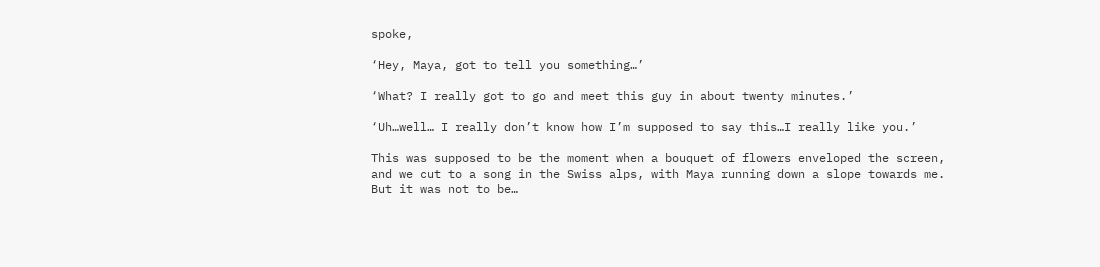spoke,

‘Hey, Maya, got to tell you something…’

‘What? I really got to go and meet this guy in about twenty minutes.’

‘Uh…well… I really don’t know how I’m supposed to say this…I really like you.’

This was supposed to be the moment when a bouquet of flowers enveloped the screen, and we cut to a song in the Swiss alps, with Maya running down a slope towards me. But it was not to be…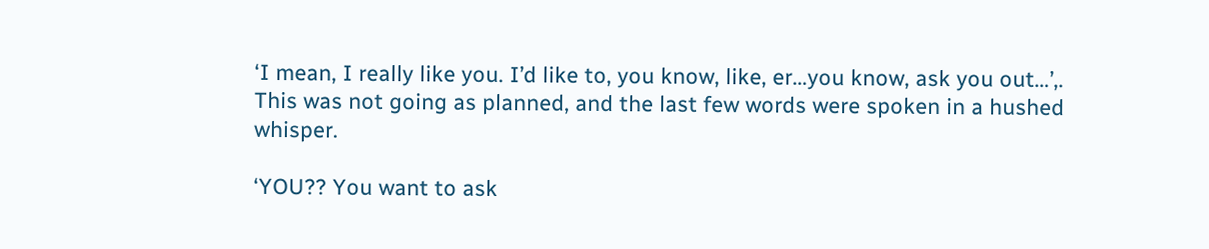‘I mean, I really like you. I’d like to, you know, like, er…you know, ask you out…’,. This was not going as planned, and the last few words were spoken in a hushed whisper.

‘YOU?? You want to ask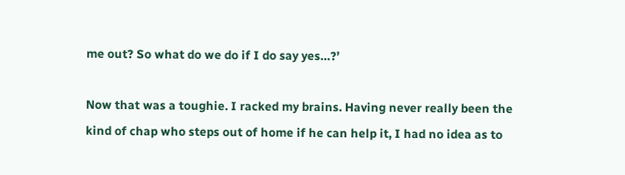me out? So what do we do if I do say yes…?’

Now that was a toughie. I racked my brains. Having never really been the kind of chap who steps out of home if he can help it, I had no idea as to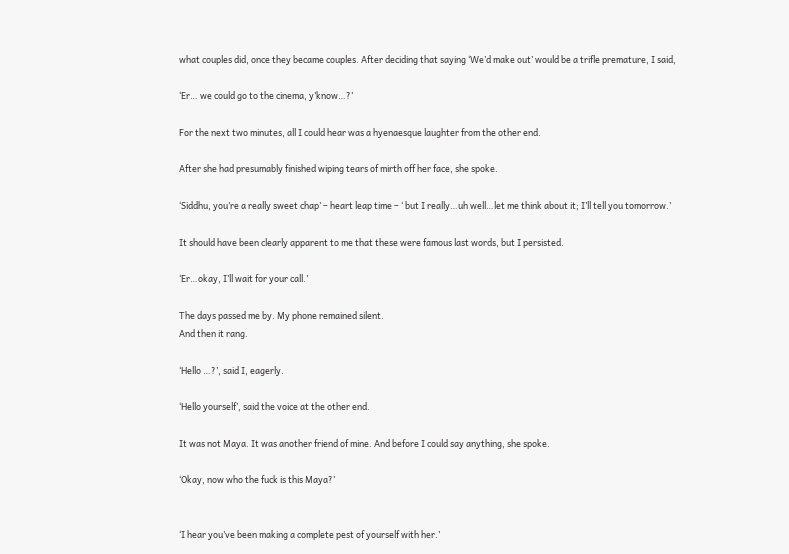what couples did, once they became couples. After deciding that saying ‘We’d make out’ would be a trifle premature, I said,

‘Er… we could go to the cinema, y’know…?’

For the next two minutes, all I could hear was a hyenaesque laughter from the other end.

After she had presumably finished wiping tears of mirth off her face, she spoke.

‘Siddhu, you’re a really sweet chap’ – heart leap time – ‘ but I really…uh well…let me think about it; I’ll tell you tomorrow.’

It should have been clearly apparent to me that these were famous last words, but I persisted.

‘Er…okay, I’ll wait for your call.’

The days passed me by. My phone remained silent.
And then it rang.

‘Hello …?’, said I, eagerly.

‘Hello yourself’, said the voice at the other end.

It was not Maya. It was another friend of mine. And before I could say anything, she spoke.

‘Okay, now who the fuck is this Maya?’


‘I hear you’ve been making a complete pest of yourself with her.’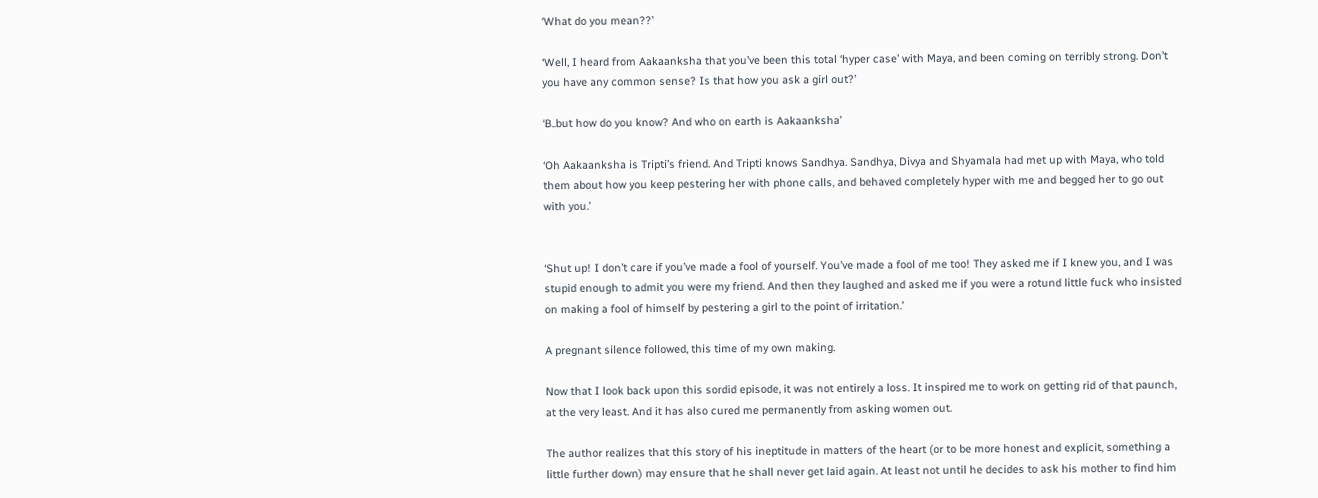‘What do you mean??’

‘Well, I heard from Aakaanksha that you’ve been this total ‘hyper case’ with Maya, and been coming on terribly strong. Don’t you have any common sense? Is that how you ask a girl out?’

‘B..but how do you know? And who on earth is Aakaanksha’

‘Oh Aakaanksha is Tripti’s friend. And Tripti knows Sandhya. Sandhya, Divya and Shyamala had met up with Maya, who told them about how you keep pestering her with phone calls, and behaved completely hyper with me and begged her to go out with you.’


‘Shut up! I don’t care if you’ve made a fool of yourself. You’ve made a fool of me too! They asked me if I knew you, and I was stupid enough to admit you were my friend. And then they laughed and asked me if you were a rotund little fuck who insisted on making a fool of himself by pestering a girl to the point of irritation.’

A pregnant silence followed, this time of my own making.

Now that I look back upon this sordid episode, it was not entirely a loss. It inspired me to work on getting rid of that paunch, at the very least. And it has also cured me permanently from asking women out.

The author realizes that this story of his ineptitude in matters of the heart (or to be more honest and explicit, something a little further down) may ensure that he shall never get laid again. At least not until he decides to ask his mother to find him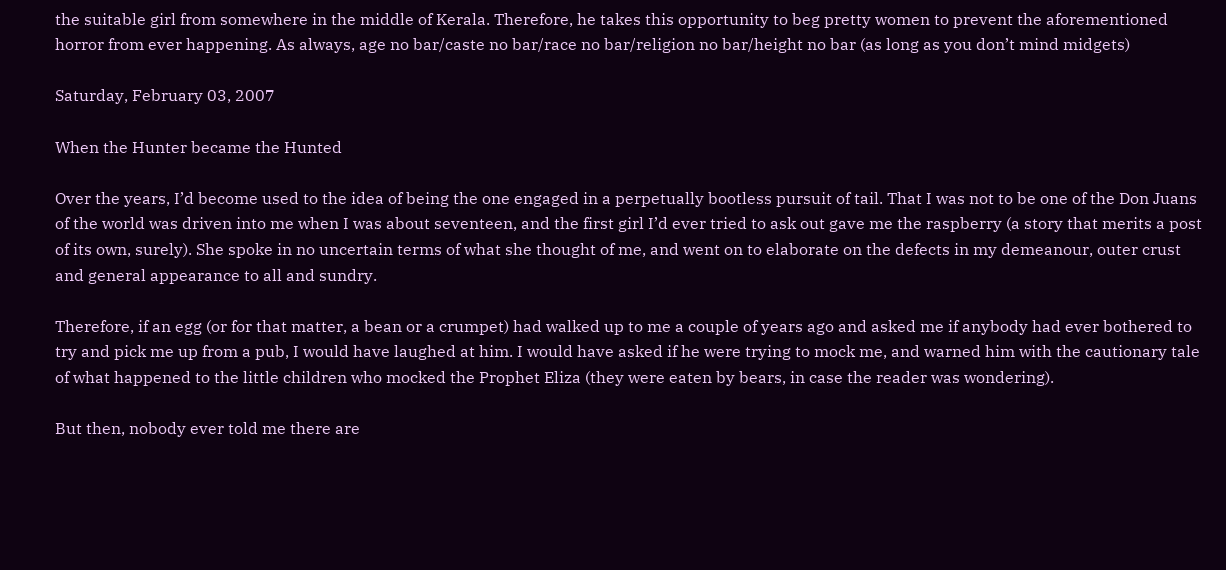the suitable girl from somewhere in the middle of Kerala. Therefore, he takes this opportunity to beg pretty women to prevent the aforementioned horror from ever happening. As always, age no bar/caste no bar/race no bar/religion no bar/height no bar (as long as you don’t mind midgets)

Saturday, February 03, 2007

When the Hunter became the Hunted

Over the years, I’d become used to the idea of being the one engaged in a perpetually bootless pursuit of tail. That I was not to be one of the Don Juans of the world was driven into me when I was about seventeen, and the first girl I’d ever tried to ask out gave me the raspberry (a story that merits a post of its own, surely). She spoke in no uncertain terms of what she thought of me, and went on to elaborate on the defects in my demeanour, outer crust and general appearance to all and sundry.

Therefore, if an egg (or for that matter, a bean or a crumpet) had walked up to me a couple of years ago and asked me if anybody had ever bothered to try and pick me up from a pub, I would have laughed at him. I would have asked if he were trying to mock me, and warned him with the cautionary tale of what happened to the little children who mocked the Prophet Eliza (they were eaten by bears, in case the reader was wondering).

But then, nobody ever told me there are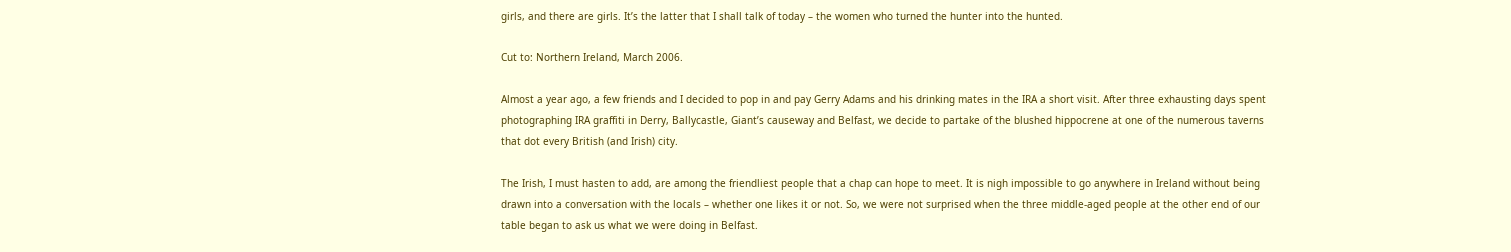girls, and there are girls. It’s the latter that I shall talk of today – the women who turned the hunter into the hunted.

Cut to: Northern Ireland, March 2006.

Almost a year ago, a few friends and I decided to pop in and pay Gerry Adams and his drinking mates in the IRA a short visit. After three exhausting days spent photographing IRA graffiti in Derry, Ballycastle, Giant’s causeway and Belfast, we decide to partake of the blushed hippocrene at one of the numerous taverns that dot every British (and Irish) city.

The Irish, I must hasten to add, are among the friendliest people that a chap can hope to meet. It is nigh impossible to go anywhere in Ireland without being drawn into a conversation with the locals – whether one likes it or not. So, we were not surprised when the three middle-aged people at the other end of our table began to ask us what we were doing in Belfast.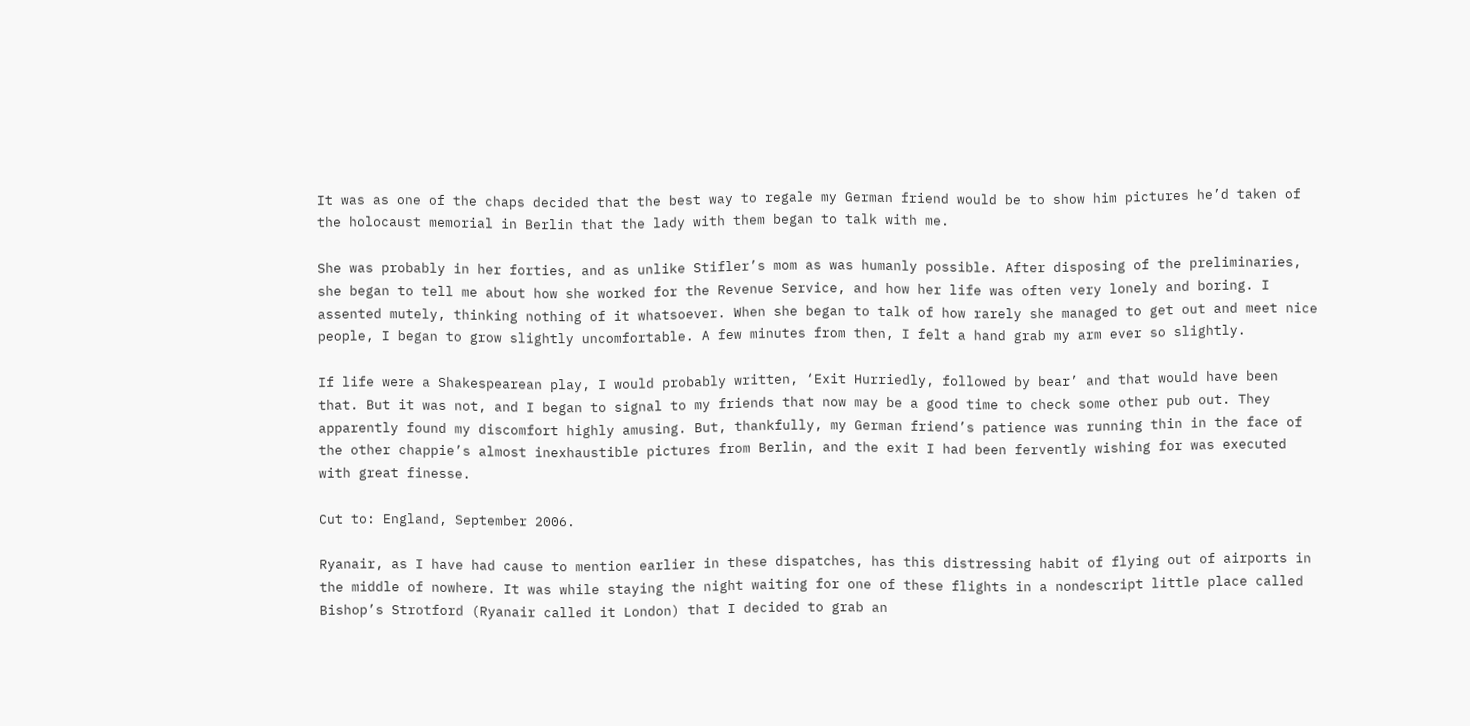It was as one of the chaps decided that the best way to regale my German friend would be to show him pictures he’d taken of the holocaust memorial in Berlin that the lady with them began to talk with me.

She was probably in her forties, and as unlike Stifler’s mom as was humanly possible. After disposing of the preliminaries, she began to tell me about how she worked for the Revenue Service, and how her life was often very lonely and boring. I assented mutely, thinking nothing of it whatsoever. When she began to talk of how rarely she managed to get out and meet nice people, I began to grow slightly uncomfortable. A few minutes from then, I felt a hand grab my arm ever so slightly.

If life were a Shakespearean play, I would probably written, ‘Exit Hurriedly, followed by bear’ and that would have been that. But it was not, and I began to signal to my friends that now may be a good time to check some other pub out. They apparently found my discomfort highly amusing. But, thankfully, my German friend’s patience was running thin in the face of the other chappie’s almost inexhaustible pictures from Berlin, and the exit I had been fervently wishing for was executed with great finesse.

Cut to: England, September 2006.

Ryanair, as I have had cause to mention earlier in these dispatches, has this distressing habit of flying out of airports in the middle of nowhere. It was while staying the night waiting for one of these flights in a nondescript little place called Bishop’s Strotford (Ryanair called it London) that I decided to grab an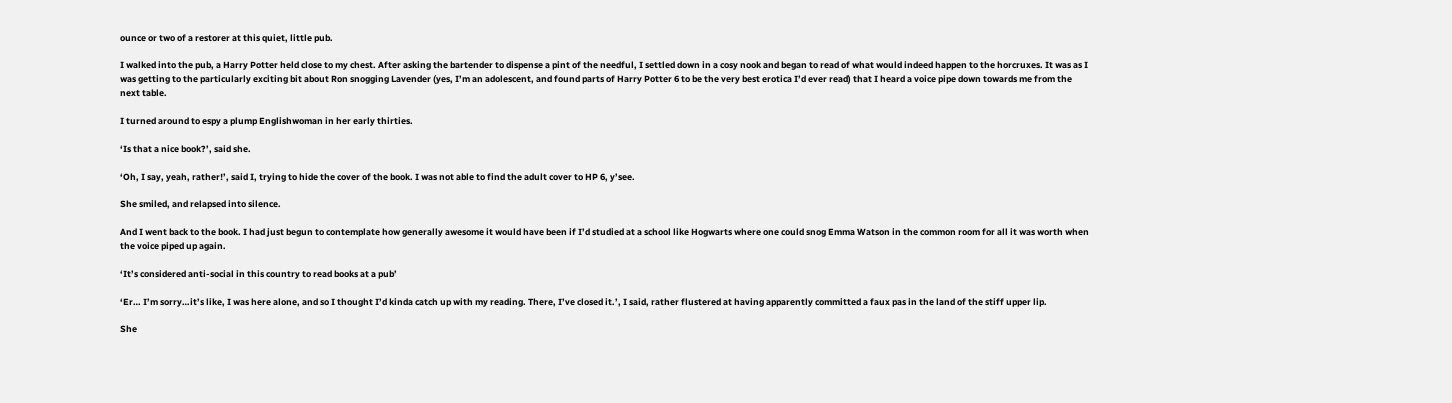ounce or two of a restorer at this quiet, little pub.

I walked into the pub, a Harry Potter held close to my chest. After asking the bartender to dispense a pint of the needful, I settled down in a cosy nook and began to read of what would indeed happen to the horcruxes. It was as I was getting to the particularly exciting bit about Ron snogging Lavender (yes, I’m an adolescent, and found parts of Harry Potter 6 to be the very best erotica I’d ever read) that I heard a voice pipe down towards me from the next table.

I turned around to espy a plump Englishwoman in her early thirties.

‘Is that a nice book?’, said she.

‘Oh, I say, yeah, rather!’, said I, trying to hide the cover of the book. I was not able to find the adult cover to HP 6, y’see.

She smiled, and relapsed into silence.

And I went back to the book. I had just begun to contemplate how generally awesome it would have been if I’d studied at a school like Hogwarts where one could snog Emma Watson in the common room for all it was worth when the voice piped up again.

‘It’s considered anti-social in this country to read books at a pub’

‘Er… I’m sorry…it’s like, I was here alone, and so I thought I’d kinda catch up with my reading. There, I’ve closed it.’, I said, rather flustered at having apparently committed a faux pas in the land of the stiff upper lip.

She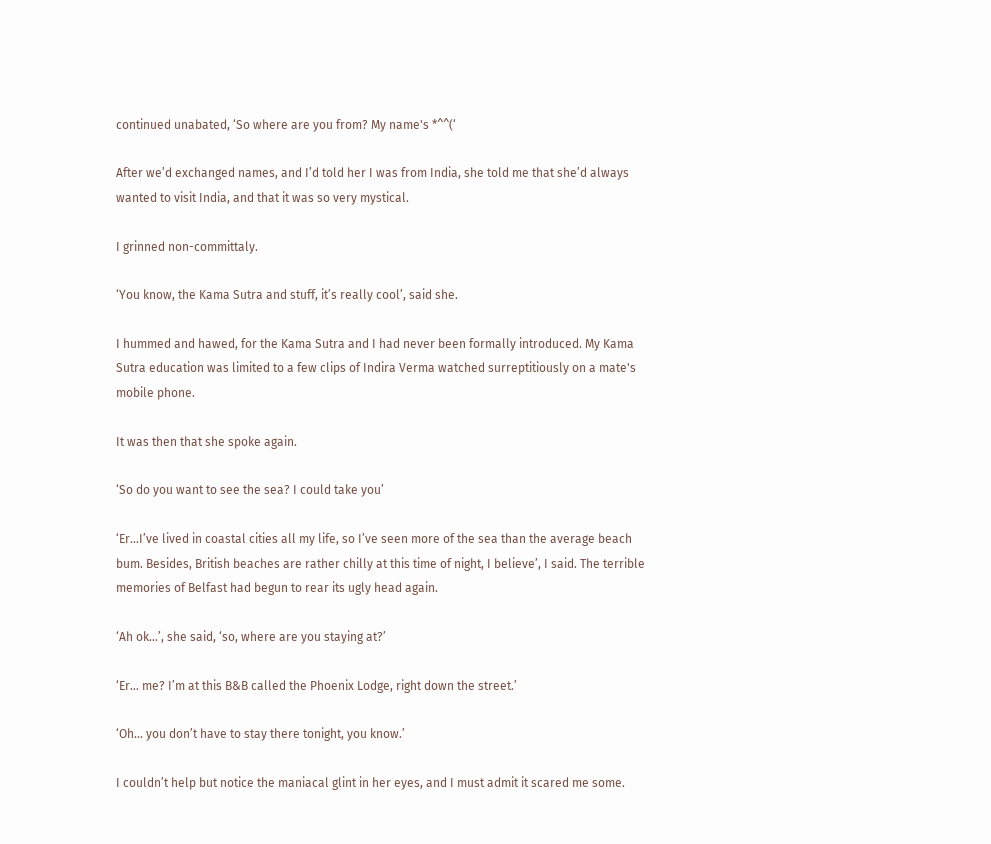continued unabated, ‘So where are you from? My name's *^^(‘

After we’d exchanged names, and I’d told her I was from India, she told me that she’d always wanted to visit India, and that it was so very mystical.

I grinned non-committaly.

‘You know, the Kama Sutra and stuff, it’s really cool’, said she.

I hummed and hawed, for the Kama Sutra and I had never been formally introduced. My Kama Sutra education was limited to a few clips of Indira Verma watched surreptitiously on a mate's mobile phone.

It was then that she spoke again.

‘So do you want to see the sea? I could take you’

‘Er…I’ve lived in coastal cities all my life, so I’ve seen more of the sea than the average beach bum. Besides, British beaches are rather chilly at this time of night, I believe’, I said. The terrible memories of Belfast had begun to rear its ugly head again.

‘Ah ok…’, she said, ‘so, where are you staying at?’

‘Er… me? I’m at this B&B called the Phoenix Lodge, right down the street.’

‘Oh… you don’t have to stay there tonight, you know.’

I couldn’t help but notice the maniacal glint in her eyes, and I must admit it scared me some.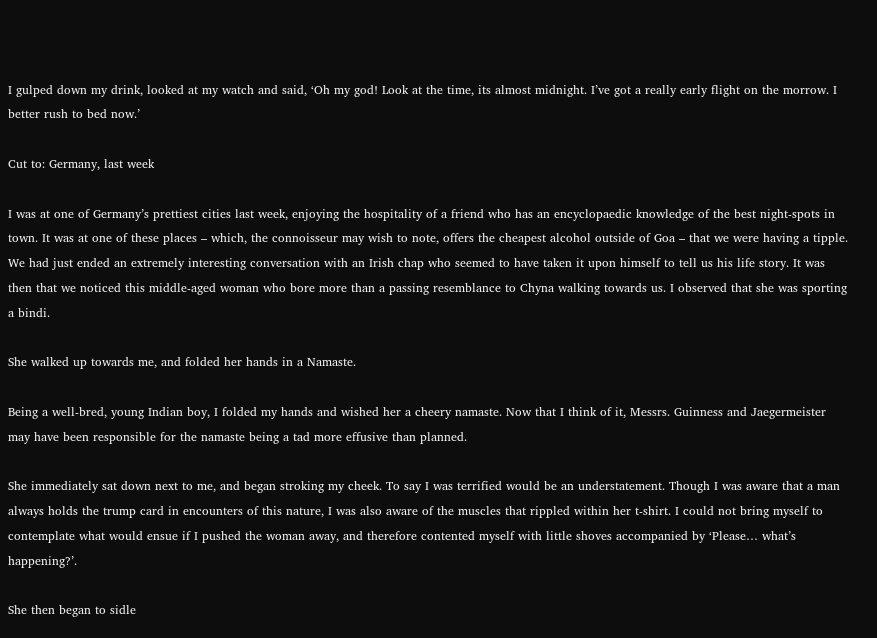I gulped down my drink, looked at my watch and said, ‘Oh my god! Look at the time, its almost midnight. I’ve got a really early flight on the morrow. I better rush to bed now.’

Cut to: Germany, last week

I was at one of Germany’s prettiest cities last week, enjoying the hospitality of a friend who has an encyclopaedic knowledge of the best night-spots in town. It was at one of these places – which, the connoisseur may wish to note, offers the cheapest alcohol outside of Goa – that we were having a tipple. We had just ended an extremely interesting conversation with an Irish chap who seemed to have taken it upon himself to tell us his life story. It was then that we noticed this middle-aged woman who bore more than a passing resemblance to Chyna walking towards us. I observed that she was sporting a bindi.

She walked up towards me, and folded her hands in a Namaste.

Being a well-bred, young Indian boy, I folded my hands and wished her a cheery namaste. Now that I think of it, Messrs. Guinness and Jaegermeister may have been responsible for the namaste being a tad more effusive than planned.

She immediately sat down next to me, and began stroking my cheek. To say I was terrified would be an understatement. Though I was aware that a man always holds the trump card in encounters of this nature, I was also aware of the muscles that rippled within her t-shirt. I could not bring myself to contemplate what would ensue if I pushed the woman away, and therefore contented myself with little shoves accompanied by ‘Please… what’s happening?’.

She then began to sidle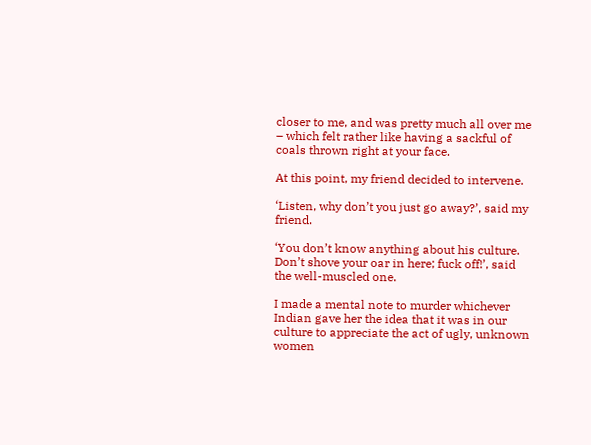closer to me, and was pretty much all over me – which felt rather like having a sackful of coals thrown right at your face.

At this point, my friend decided to intervene.

‘Listen, why don’t you just go away?’, said my friend.

‘You don’t know anything about his culture. Don’t shove your oar in here; fuck off!’, said the well-muscled one.

I made a mental note to murder whichever Indian gave her the idea that it was in our culture to appreciate the act of ugly, unknown women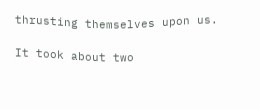thrusting themselves upon us.

It took about two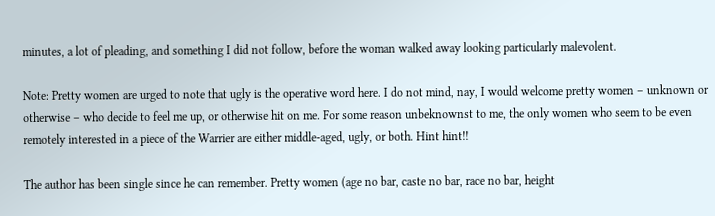minutes, a lot of pleading, and something I did not follow, before the woman walked away looking particularly malevolent.

Note: Pretty women are urged to note that ugly is the operative word here. I do not mind, nay, I would welcome pretty women – unknown or otherwise – who decide to feel me up, or otherwise hit on me. For some reason unbeknownst to me, the only women who seem to be even remotely interested in a piece of the Warrier are either middle-aged, ugly, or both. Hint hint!!

The author has been single since he can remember. Pretty women (age no bar, caste no bar, race no bar, height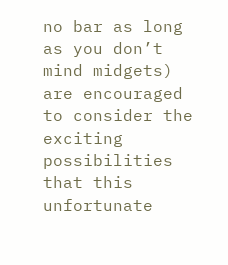no bar as long as you don’t mind midgets) are encouraged to consider the exciting possibilities that this unfortunate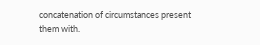concatenation of circumstances present them with.